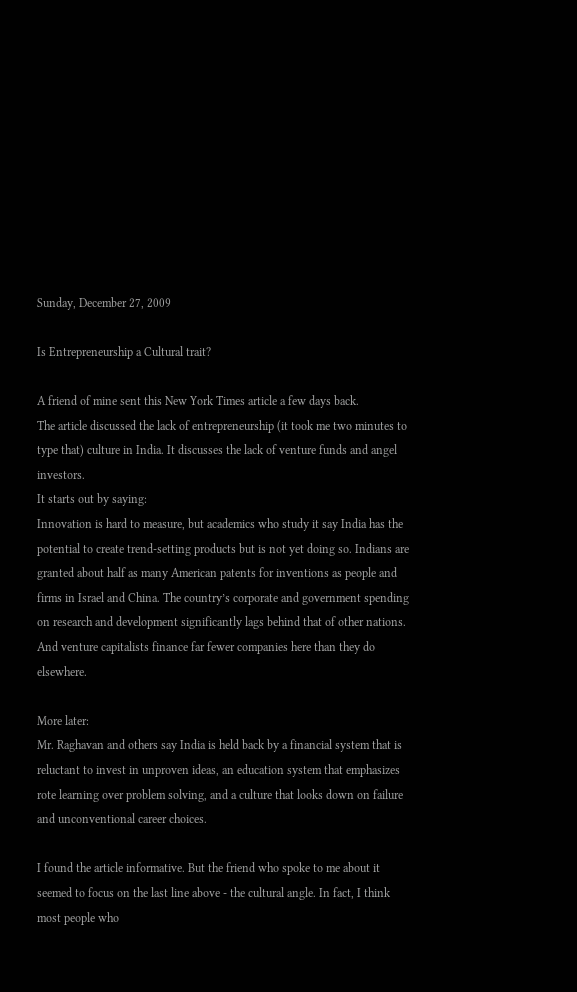Sunday, December 27, 2009

Is Entrepreneurship a Cultural trait?

A friend of mine sent this New York Times article a few days back.
The article discussed the lack of entrepreneurship (it took me two minutes to type that) culture in India. It discusses the lack of venture funds and angel investors.
It starts out by saying:
Innovation is hard to measure, but academics who study it say India has the potential to create trend-setting products but is not yet doing so. Indians are granted about half as many American patents for inventions as people and firms in Israel and China. The country’s corporate and government spending on research and development significantly lags behind that of other nations. And venture capitalists finance far fewer companies here than they do elsewhere.

More later:
Mr. Raghavan and others say India is held back by a financial system that is reluctant to invest in unproven ideas, an education system that emphasizes rote learning over problem solving, and a culture that looks down on failure and unconventional career choices.

I found the article informative. But the friend who spoke to me about it seemed to focus on the last line above - the cultural angle. In fact, I think most people who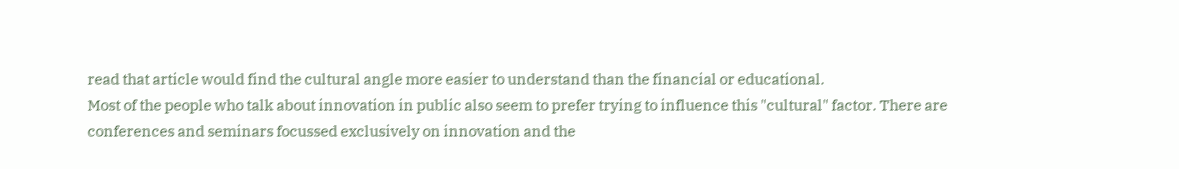read that article would find the cultural angle more easier to understand than the financial or educational.
Most of the people who talk about innovation in public also seem to prefer trying to influence this "cultural" factor. There are conferences and seminars focussed exclusively on innovation and the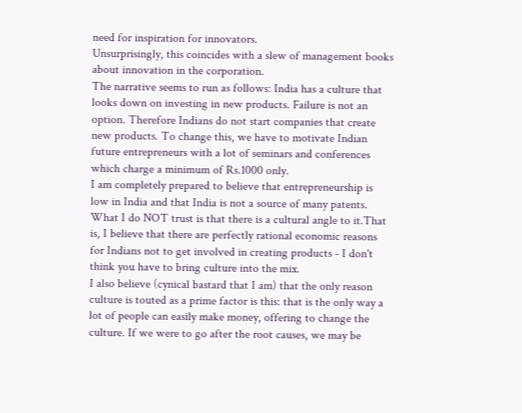need for inspiration for innovators.
Unsurprisingly, this coincides with a slew of management books about innovation in the corporation.
The narrative seems to run as follows: India has a culture that looks down on investing in new products. Failure is not an option. Therefore Indians do not start companies that create new products. To change this, we have to motivate Indian future entrepreneurs with a lot of seminars and conferences which charge a minimum of Rs.1000 only.
I am completely prepared to believe that entrepreneurship is low in India and that India is not a source of many patents. What I do NOT trust is that there is a cultural angle to it.That is, I believe that there are perfectly rational economic reasons for Indians not to get involved in creating products - I don't think you have to bring culture into the mix.
I also believe (cynical bastard that I am) that the only reason culture is touted as a prime factor is this: that is the only way a lot of people can easily make money, offering to change the culture. If we were to go after the root causes, we may be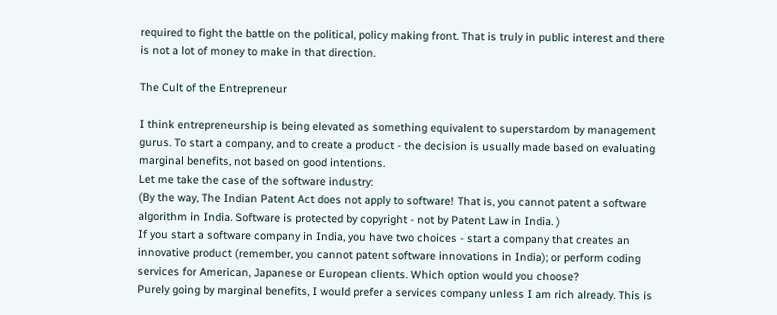required to fight the battle on the political, policy making front. That is truly in public interest and there is not a lot of money to make in that direction.

The Cult of the Entrepreneur

I think entrepreneurship is being elevated as something equivalent to superstardom by management gurus. To start a company, and to create a product - the decision is usually made based on evaluating marginal benefits, not based on good intentions.
Let me take the case of the software industry:
(By the way, The Indian Patent Act does not apply to software! That is, you cannot patent a software algorithm in India. Software is protected by copyright - not by Patent Law in India. )
If you start a software company in India, you have two choices - start a company that creates an innovative product (remember, you cannot patent software innovations in India); or perform coding services for American, Japanese or European clients. Which option would you choose?
Purely going by marginal benefits, I would prefer a services company unless I am rich already. This is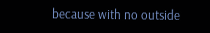because with no outside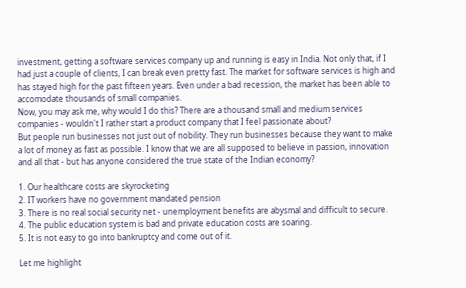investment, getting a software services company up and running is easy in India. Not only that, if I had just a couple of clients, I can break even pretty fast. The market for software services is high and has stayed high for the past fifteen years. Even under a bad recession, the market has been able to accomodate thousands of small companies.
Now, you may ask me, why would I do this? There are a thousand small and medium services companies - wouldn't I rather start a product company that I feel passionate about?
But people run businesses not just out of nobility. They run businesses because they want to make a lot of money as fast as possible. I know that we are all supposed to believe in passion, innovation and all that - but has anyone considered the true state of the Indian economy?

1. Our healthcare costs are skyrocketing
2. IT workers have no government mandated pension
3. There is no real social security net - unemployment benefits are abysmal and difficult to secure.
4. The public education system is bad and private education costs are soaring.
5. It is not easy to go into bankruptcy and come out of it.

Let me highlight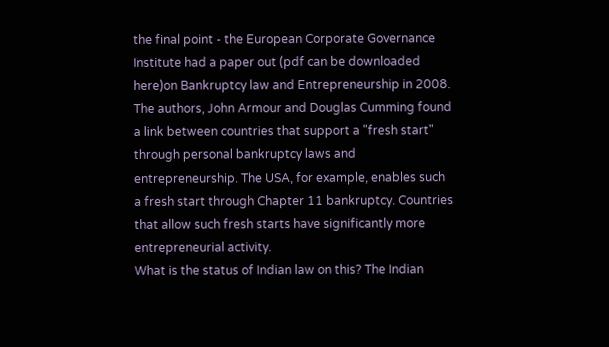the final point - the European Corporate Governance Institute had a paper out (pdf can be downloaded here)on Bankruptcy law and Entrepreneurship in 2008. The authors, John Armour and Douglas Cumming found a link between countries that support a "fresh start" through personal bankruptcy laws and entrepreneurship. The USA, for example, enables such a fresh start through Chapter 11 bankruptcy. Countries that allow such fresh starts have significantly more entrepreneurial activity.
What is the status of Indian law on this? The Indian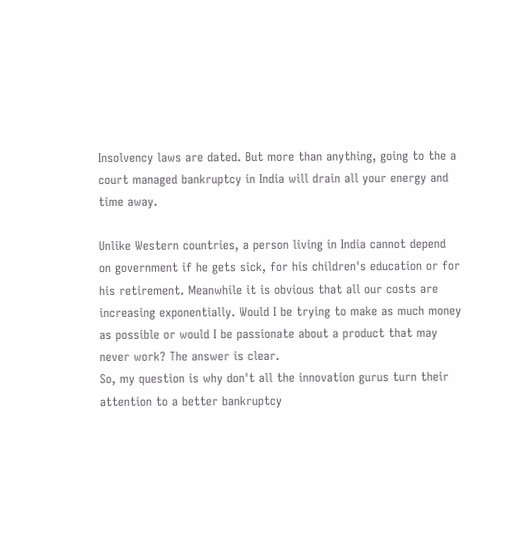Insolvency laws are dated. But more than anything, going to the a court managed bankruptcy in India will drain all your energy and time away.

Unlike Western countries, a person living in India cannot depend on government if he gets sick, for his children's education or for his retirement. Meanwhile it is obvious that all our costs are increasing exponentially. Would I be trying to make as much money as possible or would I be passionate about a product that may never work? The answer is clear.
So, my question is why don't all the innovation gurus turn their attention to a better bankruptcy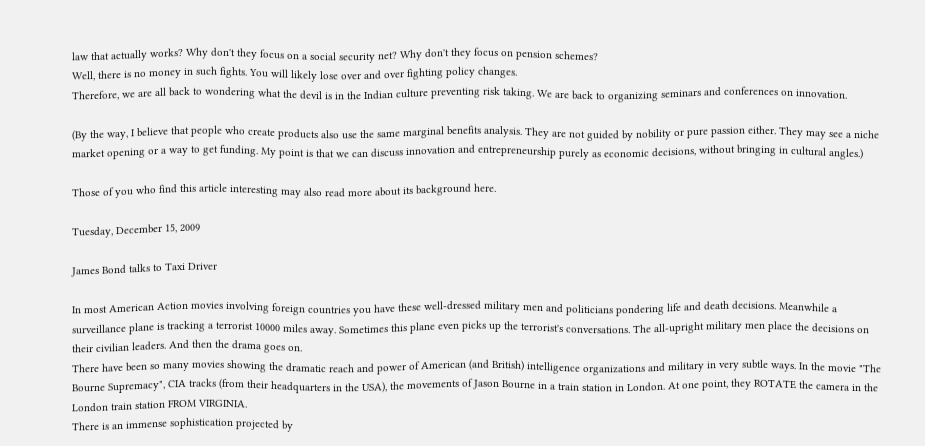law that actually works? Why don't they focus on a social security net? Why don't they focus on pension schemes?
Well, there is no money in such fights. You will likely lose over and over fighting policy changes.
Therefore, we are all back to wondering what the devil is in the Indian culture preventing risk taking. We are back to organizing seminars and conferences on innovation.

(By the way, I believe that people who create products also use the same marginal benefits analysis. They are not guided by nobility or pure passion either. They may see a niche market opening or a way to get funding. My point is that we can discuss innovation and entrepreneurship purely as economic decisions, without bringing in cultural angles.)

Those of you who find this article interesting may also read more about its background here.

Tuesday, December 15, 2009

James Bond talks to Taxi Driver

In most American Action movies involving foreign countries you have these well-dressed military men and politicians pondering life and death decisions. Meanwhile a surveillance plane is tracking a terrorist 10000 miles away. Sometimes this plane even picks up the terrorist's conversations. The all-upright military men place the decisions on their civilian leaders. And then the drama goes on.
There have been so many movies showing the dramatic reach and power of American (and British) intelligence organizations and military in very subtle ways. In the movie "The Bourne Supremacy", CIA tracks (from their headquarters in the USA), the movements of Jason Bourne in a train station in London. At one point, they ROTATE the camera in the London train station FROM VIRGINIA.
There is an immense sophistication projected by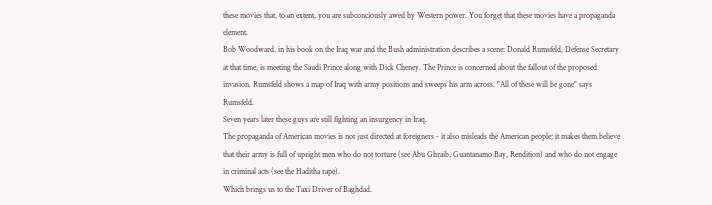these movies that, to an extent, you are subconciously awed by Western power. You forget that these movies have a propaganda element.
Bob Woodward, in his book on the Iraq war and the Bush administration describes a scene: Donald Rumsfeld, Defense Secretary at that time, is meeting the Saudi Prince along with Dick Cheney. The Prince is concerned about the fallout of the proposed invasion. Rumsfeld shows a map of Iraq with army positions and sweeps his arm across. "All of these will be gone" says Rumsfeld.
Seven years later these guys are still fighting an insurgency in Iraq.
The propaganda of American movies is not just directed at foreigners - it also misleads the American people; it makes them believe that their army is full of upright men who do not torture (see Abu Ghraib, Guantanamo Bay, Rendition) and who do not engage in criminal acts (see the Haditha rape).
Which brings us to the Taxi Driver of Baghdad.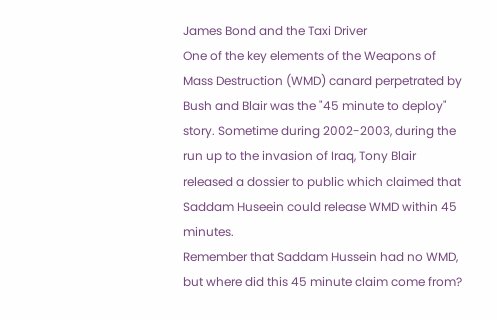James Bond and the Taxi Driver
One of the key elements of the Weapons of Mass Destruction (WMD) canard perpetrated by Bush and Blair was the "45 minute to deploy" story. Sometime during 2002-2003, during the run up to the invasion of Iraq, Tony Blair released a dossier to public which claimed that Saddam Huseein could release WMD within 45 minutes.
Remember that Saddam Hussein had no WMD, but where did this 45 minute claim come from?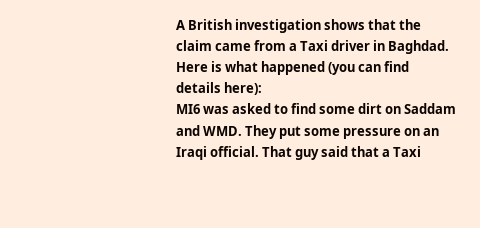A British investigation shows that the claim came from a Taxi driver in Baghdad.
Here is what happened (you can find details here):
MI6 was asked to find some dirt on Saddam and WMD. They put some pressure on an Iraqi official. That guy said that a Taxi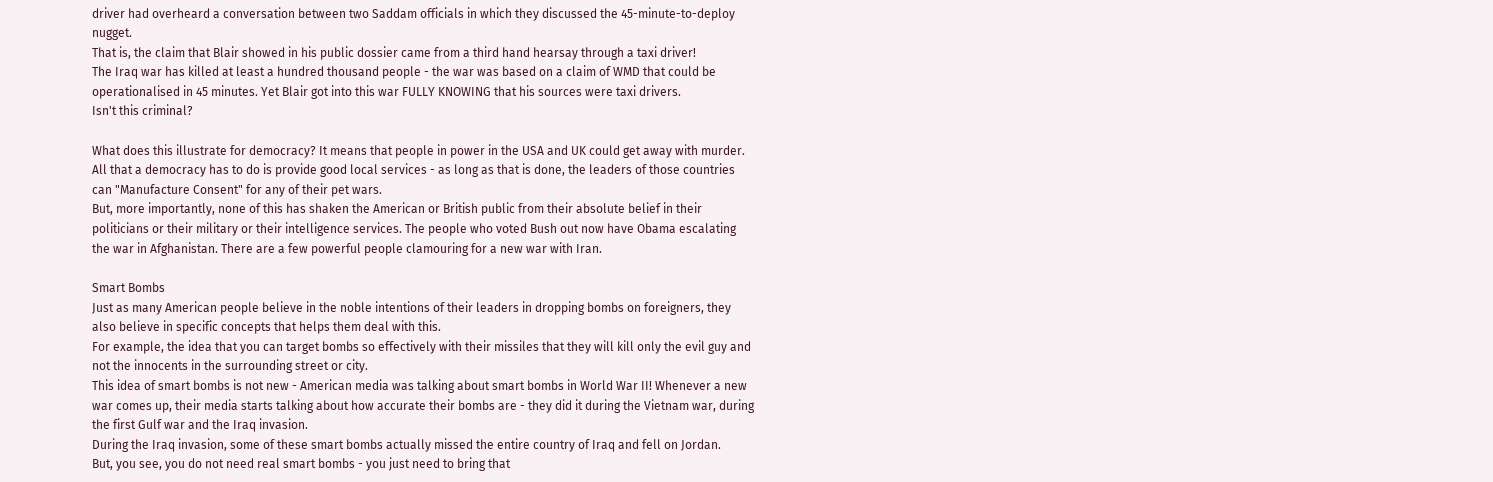driver had overheard a conversation between two Saddam officials in which they discussed the 45-minute-to-deploy nugget.
That is, the claim that Blair showed in his public dossier came from a third hand hearsay through a taxi driver!
The Iraq war has killed at least a hundred thousand people - the war was based on a claim of WMD that could be operationalised in 45 minutes. Yet Blair got into this war FULLY KNOWING that his sources were taxi drivers.
Isn't this criminal?

What does this illustrate for democracy? It means that people in power in the USA and UK could get away with murder. All that a democracy has to do is provide good local services - as long as that is done, the leaders of those countries can "Manufacture Consent" for any of their pet wars.
But, more importantly, none of this has shaken the American or British public from their absolute belief in their politicians or their military or their intelligence services. The people who voted Bush out now have Obama escalating the war in Afghanistan. There are a few powerful people clamouring for a new war with Iran.

Smart Bombs
Just as many American people believe in the noble intentions of their leaders in dropping bombs on foreigners, they also believe in specific concepts that helps them deal with this.
For example, the idea that you can target bombs so effectively with their missiles that they will kill only the evil guy and not the innocents in the surrounding street or city.
This idea of smart bombs is not new - American media was talking about smart bombs in World War II! Whenever a new war comes up, their media starts talking about how accurate their bombs are - they did it during the Vietnam war, during the first Gulf war and the Iraq invasion.
During the Iraq invasion, some of these smart bombs actually missed the entire country of Iraq and fell on Jordan.
But, you see, you do not need real smart bombs - you just need to bring that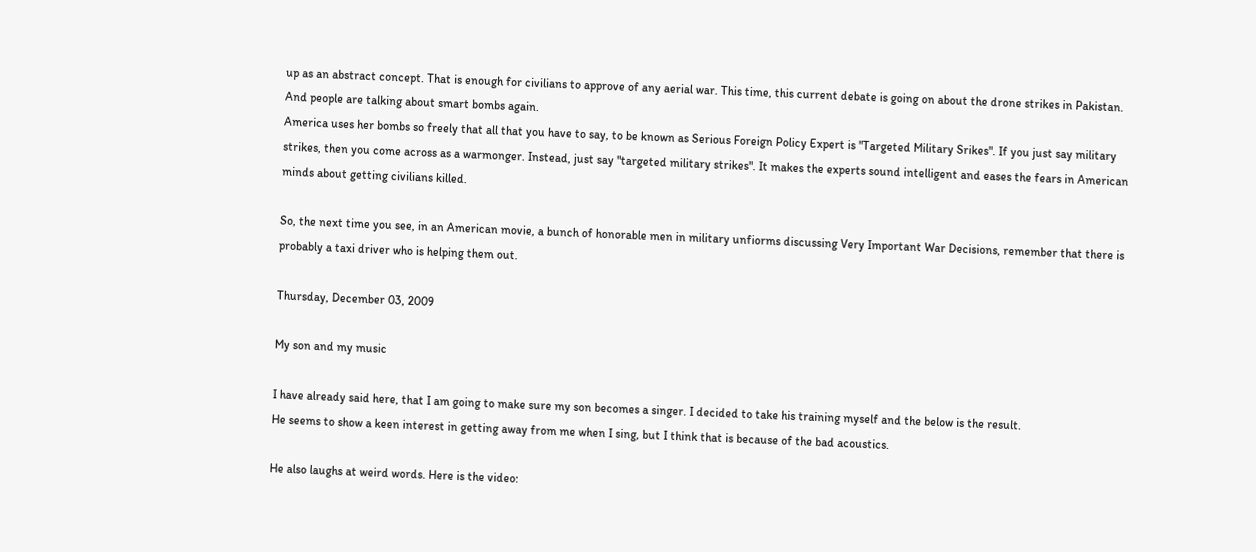up as an abstract concept. That is enough for civilians to approve of any aerial war. This time, this current debate is going on about the drone strikes in Pakistan. And people are talking about smart bombs again.
America uses her bombs so freely that all that you have to say, to be known as Serious Foreign Policy Expert is "Targeted Military Srikes". If you just say military strikes, then you come across as a warmonger. Instead, just say "targeted military strikes". It makes the experts sound intelligent and eases the fears in American minds about getting civilians killed.

So, the next time you see, in an American movie, a bunch of honorable men in military unfiorms discussing Very Important War Decisions, remember that there is probably a taxi driver who is helping them out.

Thursday, December 03, 2009

My son and my music

I have already said here, that I am going to make sure my son becomes a singer. I decided to take his training myself and the below is the result.
He seems to show a keen interest in getting away from me when I sing, but I think that is because of the bad acoustics.

He also laughs at weird words. Here is the video: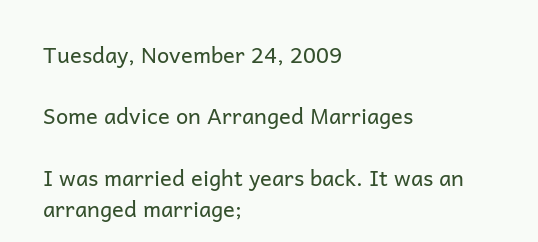Tuesday, November 24, 2009

Some advice on Arranged Marriages

I was married eight years back. It was an arranged marriage;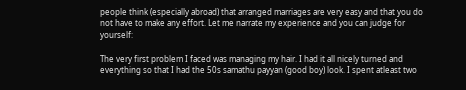people think (especially abroad) that arranged marriages are very easy and that you do not have to make any effort. Let me narrate my experience and you can judge for yourself:

The very first problem I faced was managing my hair. I had it all nicely turned and everything so that I had the 50s samathu payyan (good boy) look. I spent atleast two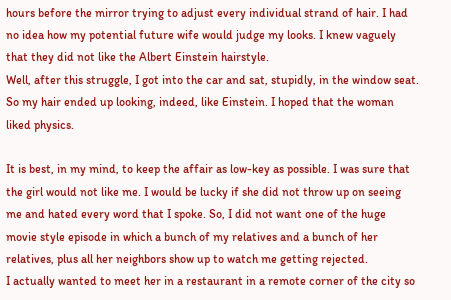hours before the mirror trying to adjust every individual strand of hair. I had no idea how my potential future wife would judge my looks. I knew vaguely that they did not like the Albert Einstein hairstyle.
Well, after this struggle, I got into the car and sat, stupidly, in the window seat. So my hair ended up looking, indeed, like Einstein. I hoped that the woman liked physics.

It is best, in my mind, to keep the affair as low-key as possible. I was sure that the girl would not like me. I would be lucky if she did not throw up on seeing me and hated every word that I spoke. So, I did not want one of the huge movie style episode in which a bunch of my relatives and a bunch of her relatives, plus all her neighbors show up to watch me getting rejected.
I actually wanted to meet her in a restaurant in a remote corner of the city so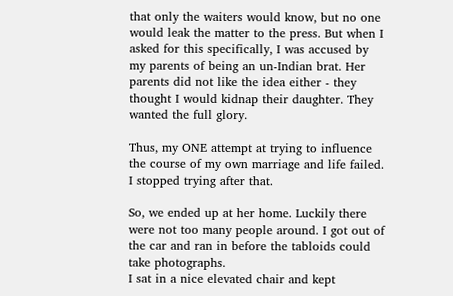that only the waiters would know, but no one would leak the matter to the press. But when I asked for this specifically, I was accused by my parents of being an un-Indian brat. Her parents did not like the idea either - they thought I would kidnap their daughter. They wanted the full glory.

Thus, my ONE attempt at trying to influence the course of my own marriage and life failed. I stopped trying after that.

So, we ended up at her home. Luckily there were not too many people around. I got out of the car and ran in before the tabloids could take photographs.
I sat in a nice elevated chair and kept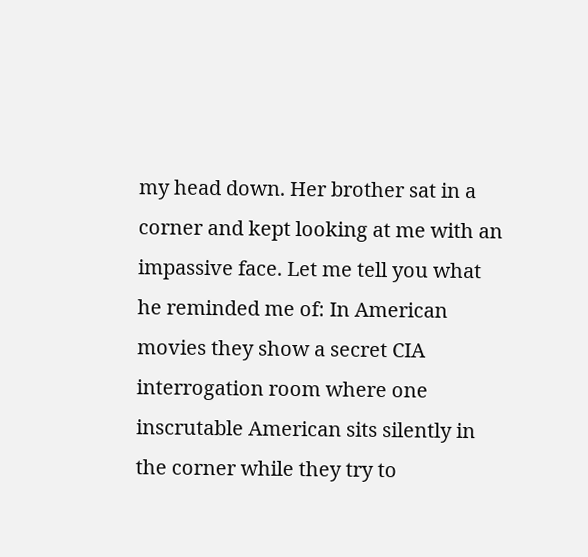my head down. Her brother sat in a corner and kept looking at me with an impassive face. Let me tell you what he reminded me of: In American movies they show a secret CIA interrogation room where one inscrutable American sits silently in the corner while they try to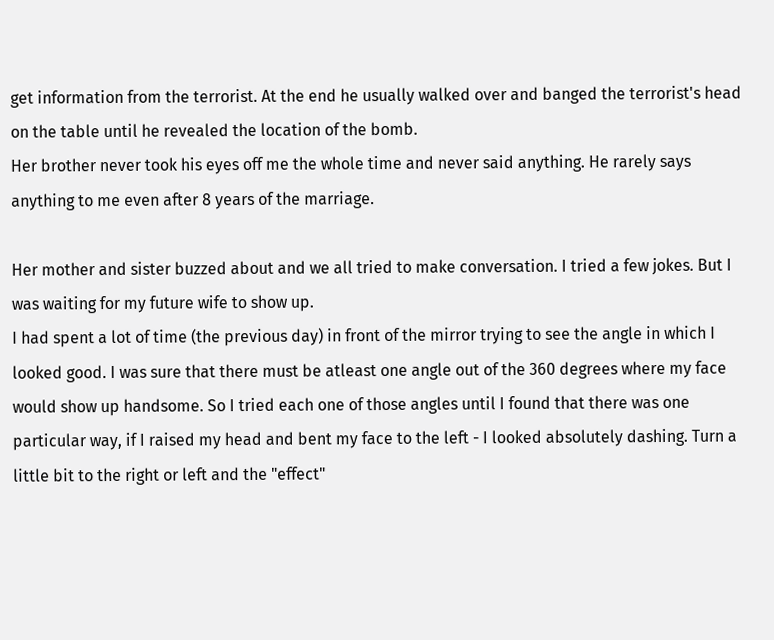get information from the terrorist. At the end he usually walked over and banged the terrorist's head on the table until he revealed the location of the bomb.
Her brother never took his eyes off me the whole time and never said anything. He rarely says anything to me even after 8 years of the marriage.

Her mother and sister buzzed about and we all tried to make conversation. I tried a few jokes. But I was waiting for my future wife to show up.
I had spent a lot of time (the previous day) in front of the mirror trying to see the angle in which I looked good. I was sure that there must be atleast one angle out of the 360 degrees where my face would show up handsome. So I tried each one of those angles until I found that there was one particular way, if I raised my head and bent my face to the left - I looked absolutely dashing. Turn a little bit to the right or left and the "effect"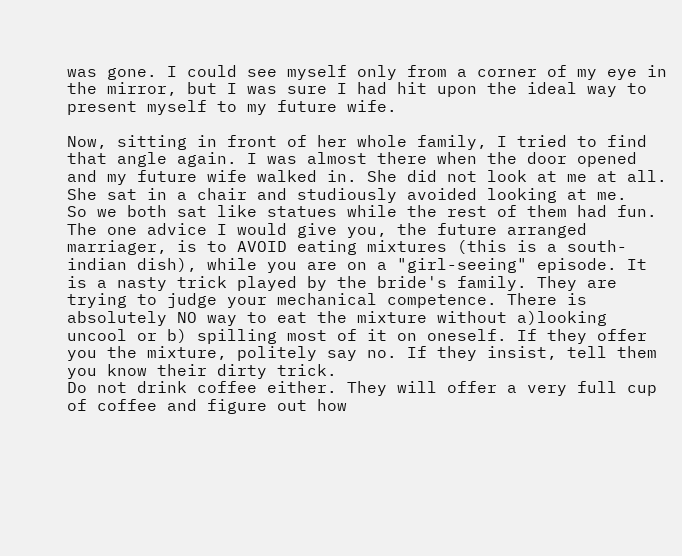was gone. I could see myself only from a corner of my eye in the mirror, but I was sure I had hit upon the ideal way to present myself to my future wife.

Now, sitting in front of her whole family, I tried to find that angle again. I was almost there when the door opened and my future wife walked in. She did not look at me at all. She sat in a chair and studiously avoided looking at me.
So we both sat like statues while the rest of them had fun.
The one advice I would give you, the future arranged marriager, is to AVOID eating mixtures (this is a south-indian dish), while you are on a "girl-seeing" episode. It is a nasty trick played by the bride's family. They are trying to judge your mechanical competence. There is absolutely NO way to eat the mixture without a)looking uncool or b) spilling most of it on oneself. If they offer you the mixture, politely say no. If they insist, tell them you know their dirty trick.
Do not drink coffee either. They will offer a very full cup of coffee and figure out how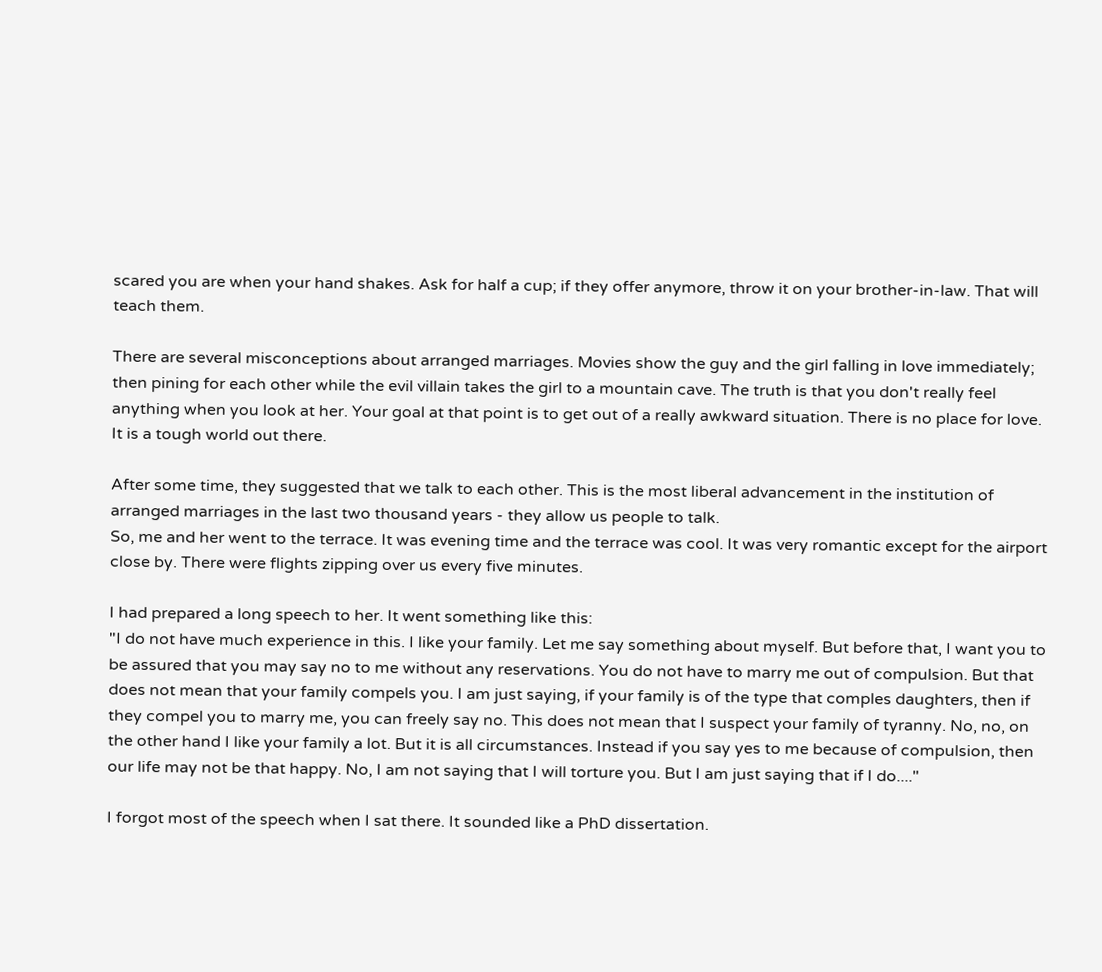scared you are when your hand shakes. Ask for half a cup; if they offer anymore, throw it on your brother-in-law. That will teach them.

There are several misconceptions about arranged marriages. Movies show the guy and the girl falling in love immediately; then pining for each other while the evil villain takes the girl to a mountain cave. The truth is that you don't really feel anything when you look at her. Your goal at that point is to get out of a really awkward situation. There is no place for love. It is a tough world out there.

After some time, they suggested that we talk to each other. This is the most liberal advancement in the institution of arranged marriages in the last two thousand years - they allow us people to talk.
So, me and her went to the terrace. It was evening time and the terrace was cool. It was very romantic except for the airport close by. There were flights zipping over us every five minutes.

I had prepared a long speech to her. It went something like this:
"I do not have much experience in this. I like your family. Let me say something about myself. But before that, I want you to be assured that you may say no to me without any reservations. You do not have to marry me out of compulsion. But that does not mean that your family compels you. I am just saying, if your family is of the type that comples daughters, then if they compel you to marry me, you can freely say no. This does not mean that I suspect your family of tyranny. No, no, on the other hand I like your family a lot. But it is all circumstances. Instead if you say yes to me because of compulsion, then our life may not be that happy. No, I am not saying that I will torture you. But I am just saying that if I do...."

I forgot most of the speech when I sat there. It sounded like a PhD dissertation.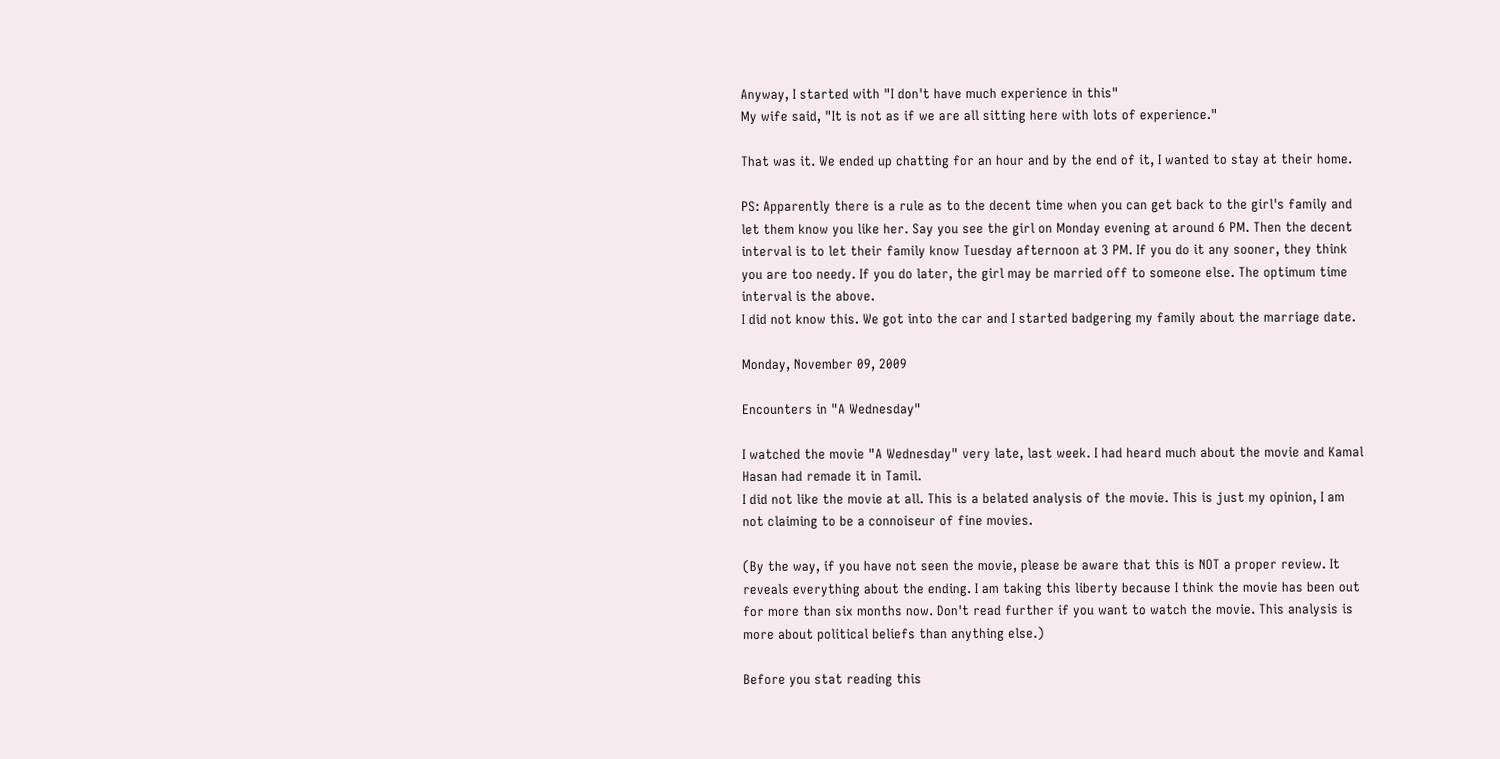Anyway, I started with "I don't have much experience in this"
My wife said, "It is not as if we are all sitting here with lots of experience."

That was it. We ended up chatting for an hour and by the end of it, I wanted to stay at their home.

PS: Apparently there is a rule as to the decent time when you can get back to the girl's family and let them know you like her. Say you see the girl on Monday evening at around 6 PM. Then the decent interval is to let their family know Tuesday afternoon at 3 PM. If you do it any sooner, they think you are too needy. If you do later, the girl may be married off to someone else. The optimum time interval is the above.
I did not know this. We got into the car and I started badgering my family about the marriage date.

Monday, November 09, 2009

Encounters in "A Wednesday"

I watched the movie "A Wednesday" very late, last week. I had heard much about the movie and Kamal Hasan had remade it in Tamil.
I did not like the movie at all. This is a belated analysis of the movie. This is just my opinion, I am not claiming to be a connoiseur of fine movies.

(By the way, if you have not seen the movie, please be aware that this is NOT a proper review. It reveals everything about the ending. I am taking this liberty because I think the movie has been out for more than six months now. Don't read further if you want to watch the movie. This analysis is more about political beliefs than anything else.)

Before you stat reading this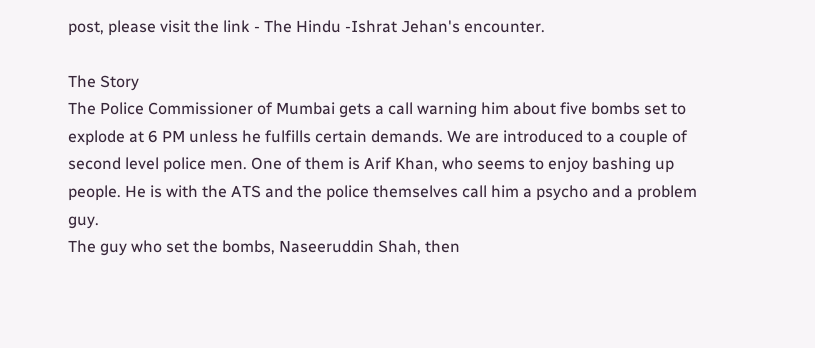post, please visit the link - The Hindu -Ishrat Jehan's encounter.

The Story
The Police Commissioner of Mumbai gets a call warning him about five bombs set to explode at 6 PM unless he fulfills certain demands. We are introduced to a couple of second level police men. One of them is Arif Khan, who seems to enjoy bashing up people. He is with the ATS and the police themselves call him a psycho and a problem guy.
The guy who set the bombs, Naseeruddin Shah, then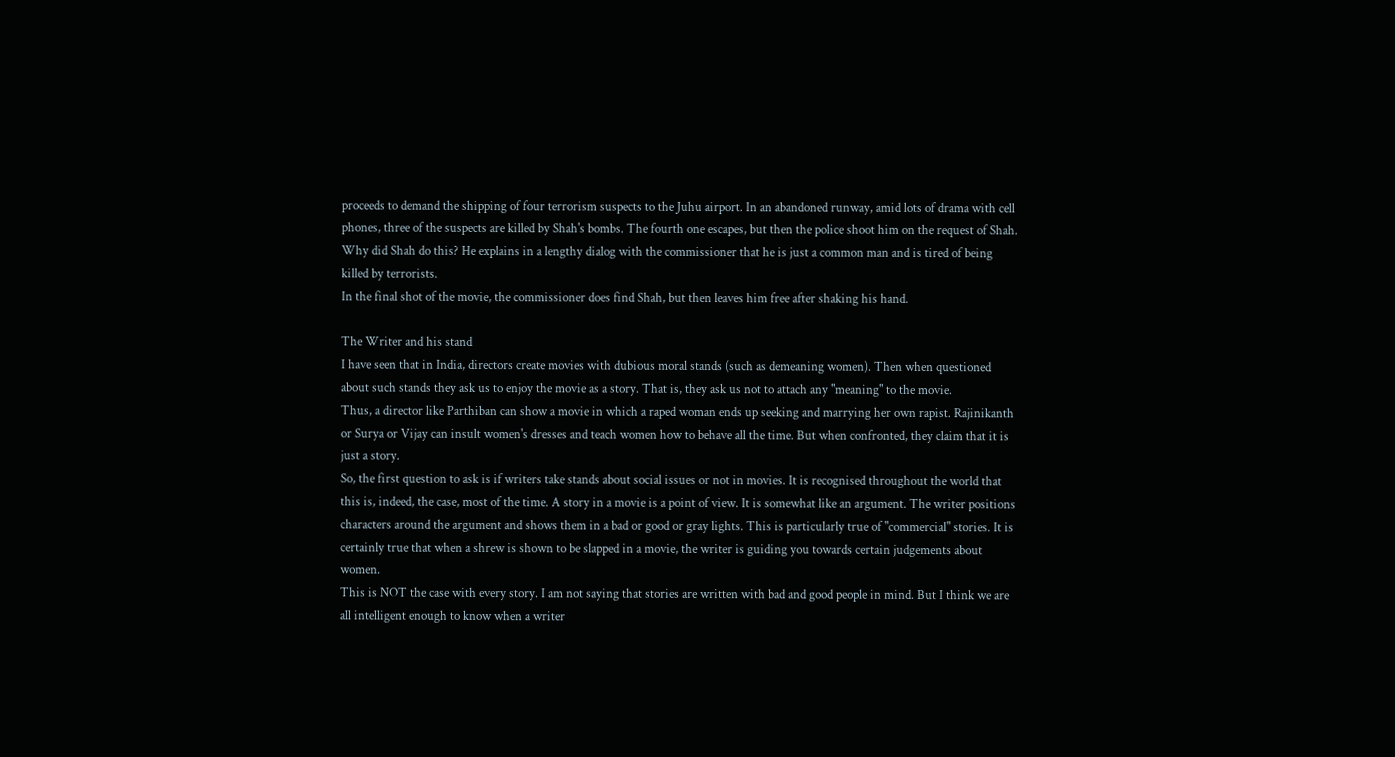proceeds to demand the shipping of four terrorism suspects to the Juhu airport. In an abandoned runway, amid lots of drama with cell phones, three of the suspects are killed by Shah's bombs. The fourth one escapes, but then the police shoot him on the request of Shah.
Why did Shah do this? He explains in a lengthy dialog with the commissioner that he is just a common man and is tired of being killed by terrorists.
In the final shot of the movie, the commissioner does find Shah, but then leaves him free after shaking his hand.

The Writer and his stand
I have seen that in India, directors create movies with dubious moral stands (such as demeaning women). Then when questioned about such stands they ask us to enjoy the movie as a story. That is, they ask us not to attach any "meaning" to the movie.
Thus, a director like Parthiban can show a movie in which a raped woman ends up seeking and marrying her own rapist. Rajinikanth or Surya or Vijay can insult women's dresses and teach women how to behave all the time. But when confronted, they claim that it is just a story.
So, the first question to ask is if writers take stands about social issues or not in movies. It is recognised throughout the world that this is, indeed, the case, most of the time. A story in a movie is a point of view. It is somewhat like an argument. The writer positions characters around the argument and shows them in a bad or good or gray lights. This is particularly true of "commercial" stories. It is certainly true that when a shrew is shown to be slapped in a movie, the writer is guiding you towards certain judgements about women.
This is NOT the case with every story. I am not saying that stories are written with bad and good people in mind. But I think we are all intelligent enough to know when a writer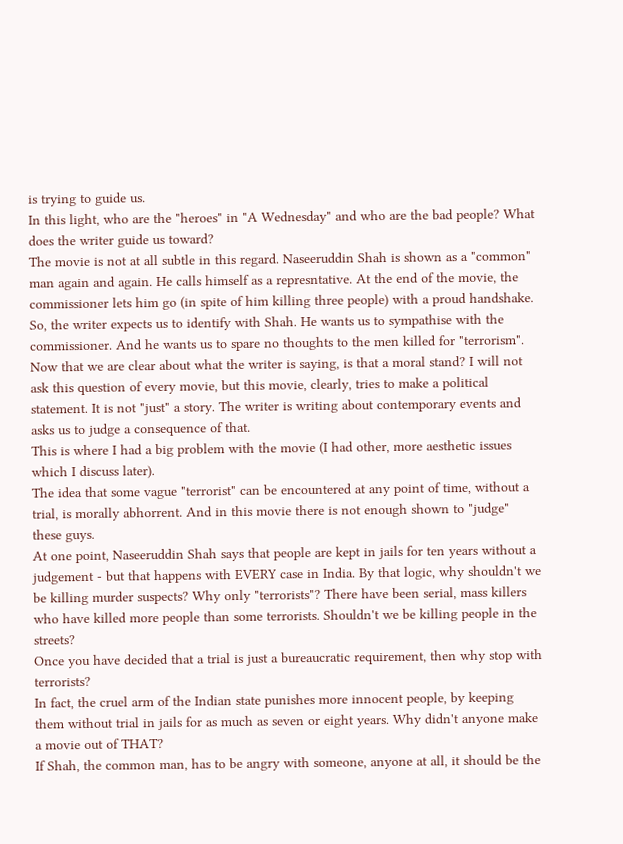is trying to guide us.
In this light, who are the "heroes" in "A Wednesday" and who are the bad people? What does the writer guide us toward?
The movie is not at all subtle in this regard. Naseeruddin Shah is shown as a "common" man again and again. He calls himself as a represntative. At the end of the movie, the commissioner lets him go (in spite of him killing three people) with a proud handshake.
So, the writer expects us to identify with Shah. He wants us to sympathise with the commissioner. And he wants us to spare no thoughts to the men killed for "terrorism".
Now that we are clear about what the writer is saying, is that a moral stand? I will not ask this question of every movie, but this movie, clearly, tries to make a political statement. It is not "just" a story. The writer is writing about contemporary events and asks us to judge a consequence of that.
This is where I had a big problem with the movie (I had other, more aesthetic issues which I discuss later).
The idea that some vague "terrorist" can be encountered at any point of time, without a trial, is morally abhorrent. And in this movie there is not enough shown to "judge" these guys.
At one point, Naseeruddin Shah says that people are kept in jails for ten years without a judgement - but that happens with EVERY case in India. By that logic, why shouldn't we be killing murder suspects? Why only "terrorists"? There have been serial, mass killers who have killed more people than some terrorists. Shouldn't we be killing people in the streets?
Once you have decided that a trial is just a bureaucratic requirement, then why stop with terrorists?
In fact, the cruel arm of the Indian state punishes more innocent people, by keeping them without trial in jails for as much as seven or eight years. Why didn't anyone make a movie out of THAT?
If Shah, the common man, has to be angry with someone, anyone at all, it should be the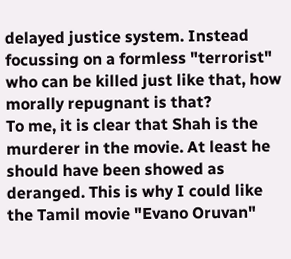delayed justice system. Instead focussing on a formless "terrorist" who can be killed just like that, how morally repugnant is that?
To me, it is clear that Shah is the murderer in the movie. At least he should have been showed as deranged. This is why I could like the Tamil movie "Evano Oruvan"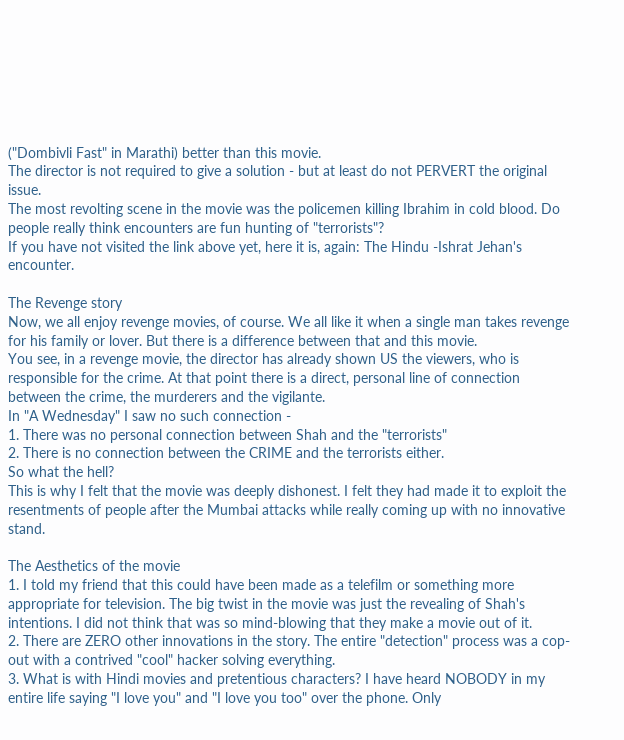("Dombivli Fast" in Marathi) better than this movie.
The director is not required to give a solution - but at least do not PERVERT the original issue.
The most revolting scene in the movie was the policemen killing Ibrahim in cold blood. Do people really think encounters are fun hunting of "terrorists"?
If you have not visited the link above yet, here it is, again: The Hindu -Ishrat Jehan's encounter.

The Revenge story
Now, we all enjoy revenge movies, of course. We all like it when a single man takes revenge for his family or lover. But there is a difference between that and this movie.
You see, in a revenge movie, the director has already shown US the viewers, who is responsible for the crime. At that point there is a direct, personal line of connection between the crime, the murderers and the vigilante.
In "A Wednesday" I saw no such connection -
1. There was no personal connection between Shah and the "terrorists"
2. There is no connection between the CRIME and the terrorists either.
So what the hell?
This is why I felt that the movie was deeply dishonest. I felt they had made it to exploit the resentments of people after the Mumbai attacks while really coming up with no innovative stand.

The Aesthetics of the movie
1. I told my friend that this could have been made as a telefilm or something more appropriate for television. The big twist in the movie was just the revealing of Shah's intentions. I did not think that was so mind-blowing that they make a movie out of it.
2. There are ZERO other innovations in the story. The entire "detection" process was a cop-out with a contrived "cool" hacker solving everything.
3. What is with Hindi movies and pretentious characters? I have heard NOBODY in my entire life saying "I love you" and "I love you too" over the phone. Only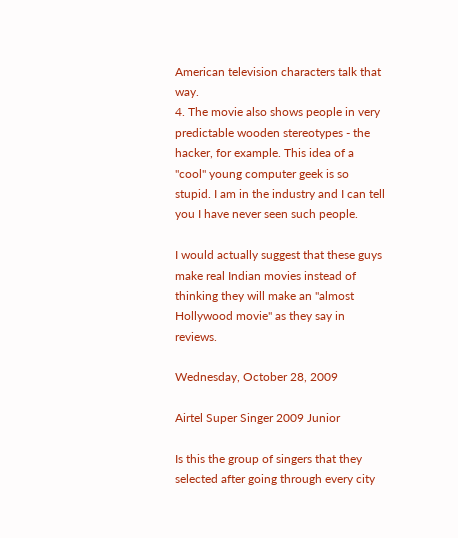American television characters talk that way.
4. The movie also shows people in very predictable wooden stereotypes - the hacker, for example. This idea of a "cool" young computer geek is so stupid. I am in the industry and I can tell you I have never seen such people.

I would actually suggest that these guys make real Indian movies instead of thinking they will make an "almost Hollywood movie" as they say in reviews.

Wednesday, October 28, 2009

Airtel Super Singer 2009 Junior

Is this the group of singers that they selected after going through every city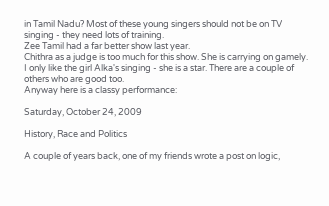in Tamil Nadu? Most of these young singers should not be on TV singing - they need lots of training.
Zee Tamil had a far better show last year.
Chithra as a judge is too much for this show. She is carrying on gamely.
I only like the girl Alka's singing - she is a star. There are a couple of others who are good too.
Anyway here is a classy performance:

Saturday, October 24, 2009

History, Race and Politics

A couple of years back, one of my friends wrote a post on logic,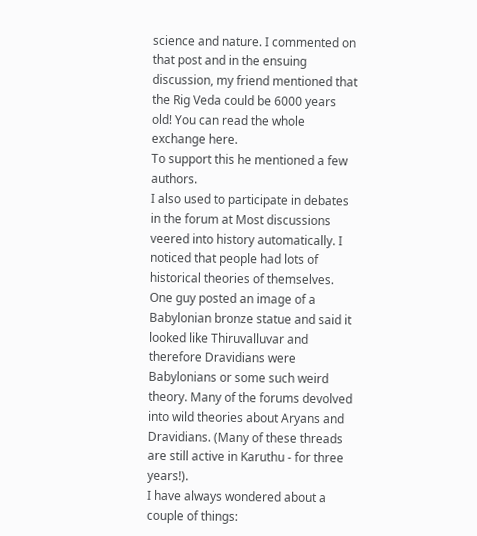science and nature. I commented on that post and in the ensuing discussion, my friend mentioned that the Rig Veda could be 6000 years old! You can read the whole exchange here.
To support this he mentioned a few authors.
I also used to participate in debates in the forum at Most discussions veered into history automatically. I noticed that people had lots of historical theories of themselves. One guy posted an image of a Babylonian bronze statue and said it looked like Thiruvalluvar and therefore Dravidians were Babylonians or some such weird theory. Many of the forums devolved into wild theories about Aryans and Dravidians. (Many of these threads are still active in Karuthu - for three years!).
I have always wondered about a couple of things: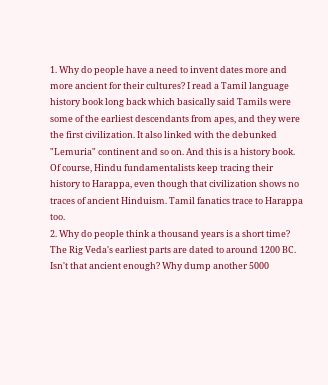1. Why do people have a need to invent dates more and more ancient for their cultures? I read a Tamil language history book long back which basically said Tamils were some of the earliest descendants from apes, and they were the first civilization. It also linked with the debunked "Lemuria" continent and so on. And this is a history book. Of course, Hindu fundamentalists keep tracing their history to Harappa, even though that civilization shows no traces of ancient Hinduism. Tamil fanatics trace to Harappa too.
2. Why do people think a thousand years is a short time? The Rig Veda's earliest parts are dated to around 1200 BC. Isn't that ancient enough? Why dump another 5000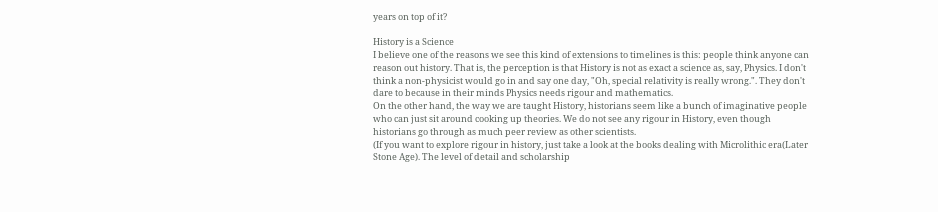years on top of it?

History is a Science
I believe one of the reasons we see this kind of extensions to timelines is this: people think anyone can reason out history. That is, the perception is that History is not as exact a science as, say, Physics. I don't think a non-physicist would go in and say one day, "Oh, special relativity is really wrong.". They don't dare to because in their minds Physics needs rigour and mathematics.
On the other hand, the way we are taught History, historians seem like a bunch of imaginative people who can just sit around cooking up theories. We do not see any rigour in History, even though historians go through as much peer review as other scientists.
(If you want to explore rigour in history, just take a look at the books dealing with Microlithic era(Later Stone Age). The level of detail and scholarship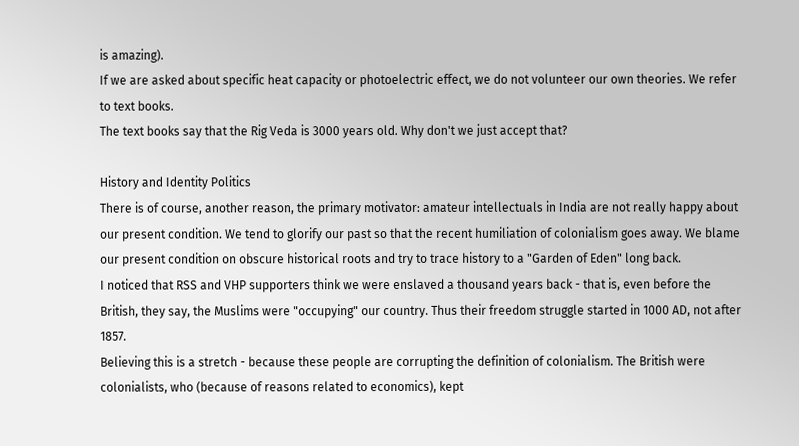is amazing).
If we are asked about specific heat capacity or photoelectric effect, we do not volunteer our own theories. We refer to text books.
The text books say that the Rig Veda is 3000 years old. Why don't we just accept that?

History and Identity Politics
There is of course, another reason, the primary motivator: amateur intellectuals in India are not really happy about our present condition. We tend to glorify our past so that the recent humiliation of colonialism goes away. We blame our present condition on obscure historical roots and try to trace history to a "Garden of Eden" long back.
I noticed that RSS and VHP supporters think we were enslaved a thousand years back - that is, even before the British, they say, the Muslims were "occupying" our country. Thus their freedom struggle started in 1000 AD, not after 1857.
Believing this is a stretch - because these people are corrupting the definition of colonialism. The British were colonialists, who (because of reasons related to economics), kept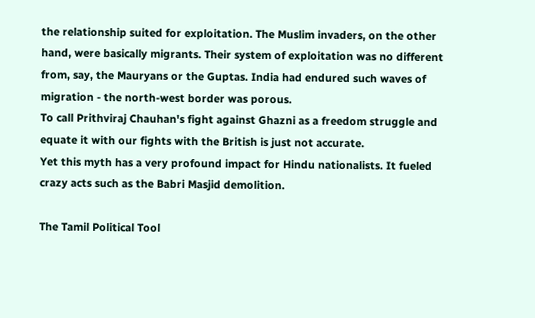the relationship suited for exploitation. The Muslim invaders, on the other hand, were basically migrants. Their system of exploitation was no different from, say, the Mauryans or the Guptas. India had endured such waves of migration - the north-west border was porous.
To call Prithviraj Chauhan's fight against Ghazni as a freedom struggle and equate it with our fights with the British is just not accurate.
Yet this myth has a very profound impact for Hindu nationalists. It fueled crazy acts such as the Babri Masjid demolition.

The Tamil Political Tool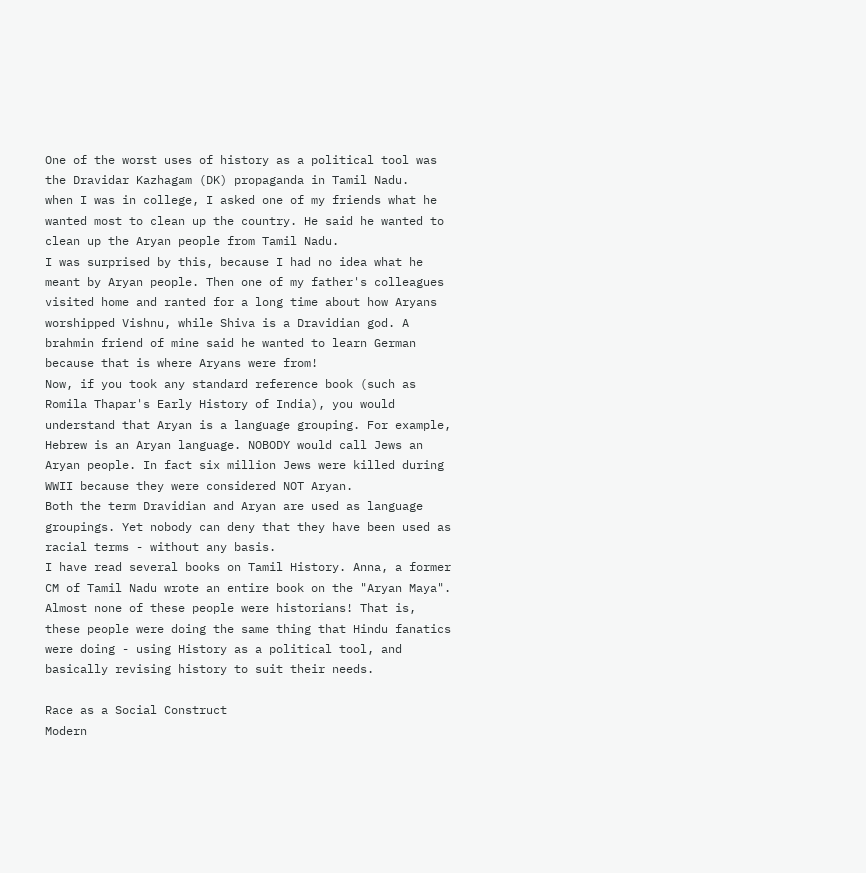One of the worst uses of history as a political tool was the Dravidar Kazhagam (DK) propaganda in Tamil Nadu.
when I was in college, I asked one of my friends what he wanted most to clean up the country. He said he wanted to clean up the Aryan people from Tamil Nadu.
I was surprised by this, because I had no idea what he meant by Aryan people. Then one of my father's colleagues visited home and ranted for a long time about how Aryans worshipped Vishnu, while Shiva is a Dravidian god. A brahmin friend of mine said he wanted to learn German because that is where Aryans were from!
Now, if you took any standard reference book (such as Romila Thapar's Early History of India), you would understand that Aryan is a language grouping. For example, Hebrew is an Aryan language. NOBODY would call Jews an Aryan people. In fact six million Jews were killed during WWII because they were considered NOT Aryan.
Both the term Dravidian and Aryan are used as language groupings. Yet nobody can deny that they have been used as racial terms - without any basis.
I have read several books on Tamil History. Anna, a former CM of Tamil Nadu wrote an entire book on the "Aryan Maya". Almost none of these people were historians! That is, these people were doing the same thing that Hindu fanatics were doing - using History as a political tool, and basically revising history to suit their needs.

Race as a Social Construct
Modern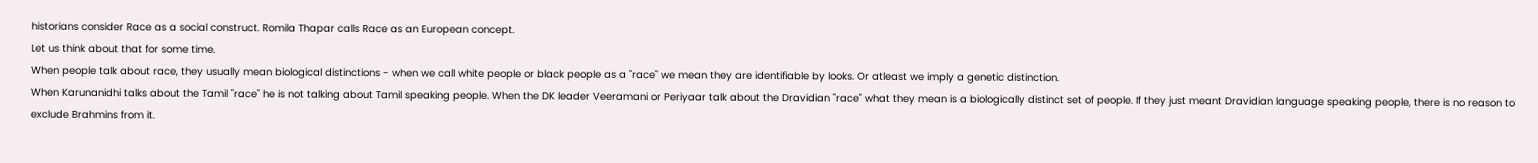historians consider Race as a social construct. Romila Thapar calls Race as an European concept.
Let us think about that for some time.
When people talk about race, they usually mean biological distinctions - when we call white people or black people as a "race" we mean they are identifiable by looks. Or atleast we imply a genetic distinction.
When Karunanidhi talks about the Tamil "race" he is not talking about Tamil speaking people. When the DK leader Veeramani or Periyaar talk about the Dravidian "race" what they mean is a biologically distinct set of people. If they just meant Dravidian language speaking people, there is no reason to exclude Brahmins from it.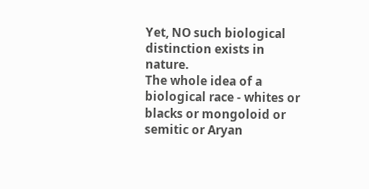Yet, NO such biological distinction exists in nature.
The whole idea of a biological race - whites or blacks or mongoloid or semitic or Aryan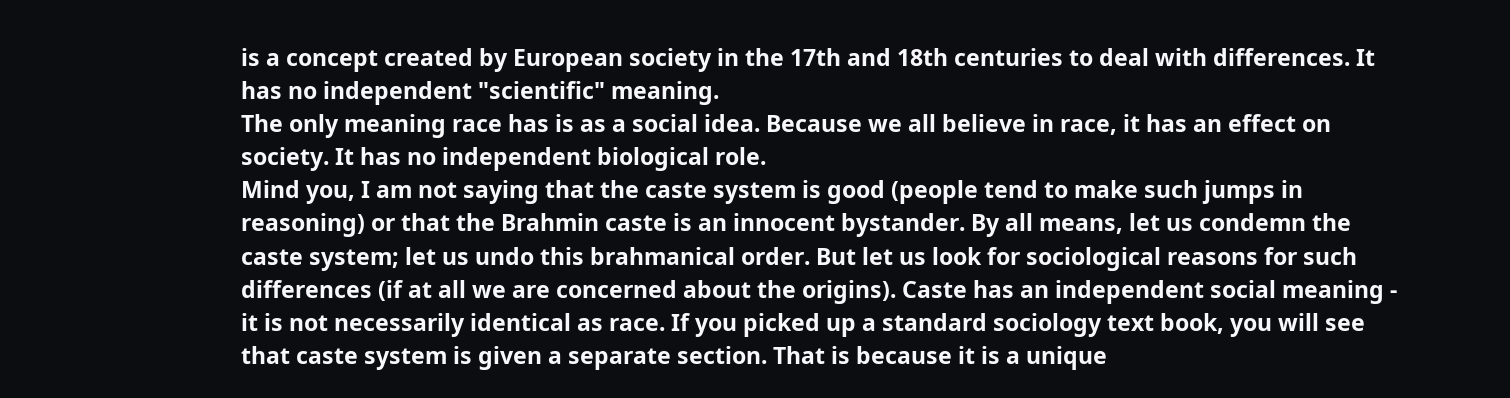is a concept created by European society in the 17th and 18th centuries to deal with differences. It has no independent "scientific" meaning.
The only meaning race has is as a social idea. Because we all believe in race, it has an effect on society. It has no independent biological role.
Mind you, I am not saying that the caste system is good (people tend to make such jumps in reasoning) or that the Brahmin caste is an innocent bystander. By all means, let us condemn the caste system; let us undo this brahmanical order. But let us look for sociological reasons for such differences (if at all we are concerned about the origins). Caste has an independent social meaning - it is not necessarily identical as race. If you picked up a standard sociology text book, you will see that caste system is given a separate section. That is because it is a unique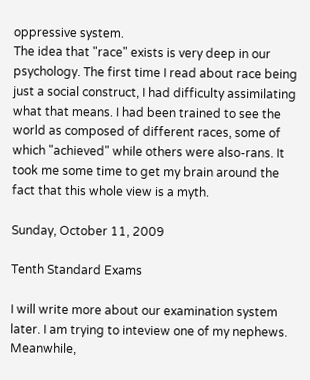oppressive system.
The idea that "race" exists is very deep in our psychology. The first time I read about race being just a social construct, I had difficulty assimilating what that means. I had been trained to see the world as composed of different races, some of which "achieved" while others were also-rans. It took me some time to get my brain around the fact that this whole view is a myth.

Sunday, October 11, 2009

Tenth Standard Exams

I will write more about our examination system later. I am trying to inteview one of my nephews.
Meanwhile,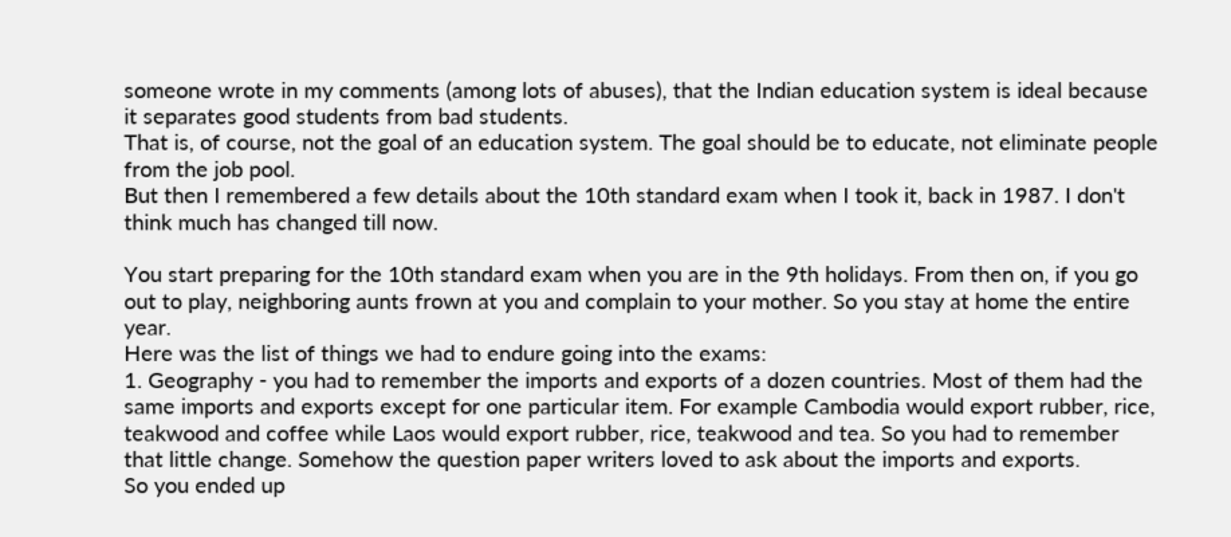someone wrote in my comments (among lots of abuses), that the Indian education system is ideal because it separates good students from bad students.
That is, of course, not the goal of an education system. The goal should be to educate, not eliminate people from the job pool.
But then I remembered a few details about the 10th standard exam when I took it, back in 1987. I don't think much has changed till now.

You start preparing for the 10th standard exam when you are in the 9th holidays. From then on, if you go out to play, neighboring aunts frown at you and complain to your mother. So you stay at home the entire year.
Here was the list of things we had to endure going into the exams:
1. Geography - you had to remember the imports and exports of a dozen countries. Most of them had the same imports and exports except for one particular item. For example Cambodia would export rubber, rice, teakwood and coffee while Laos would export rubber, rice, teakwood and tea. So you had to remember that little change. Somehow the question paper writers loved to ask about the imports and exports.
So you ended up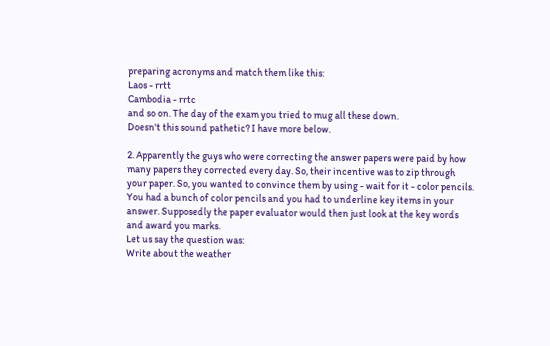preparing acronyms and match them like this:
Laos - rrtt
Cambodia - rrtc
and so on. The day of the exam you tried to mug all these down.
Doesn't this sound pathetic? I have more below.

2. Apparently the guys who were correcting the answer papers were paid by how many papers they corrected every day. So, their incentive was to zip through your paper. So, you wanted to convince them by using - wait for it - color pencils. You had a bunch of color pencils and you had to underline key items in your answer. Supposedly the paper evaluator would then just look at the key words and award you marks.
Let us say the question was:
Write about the weather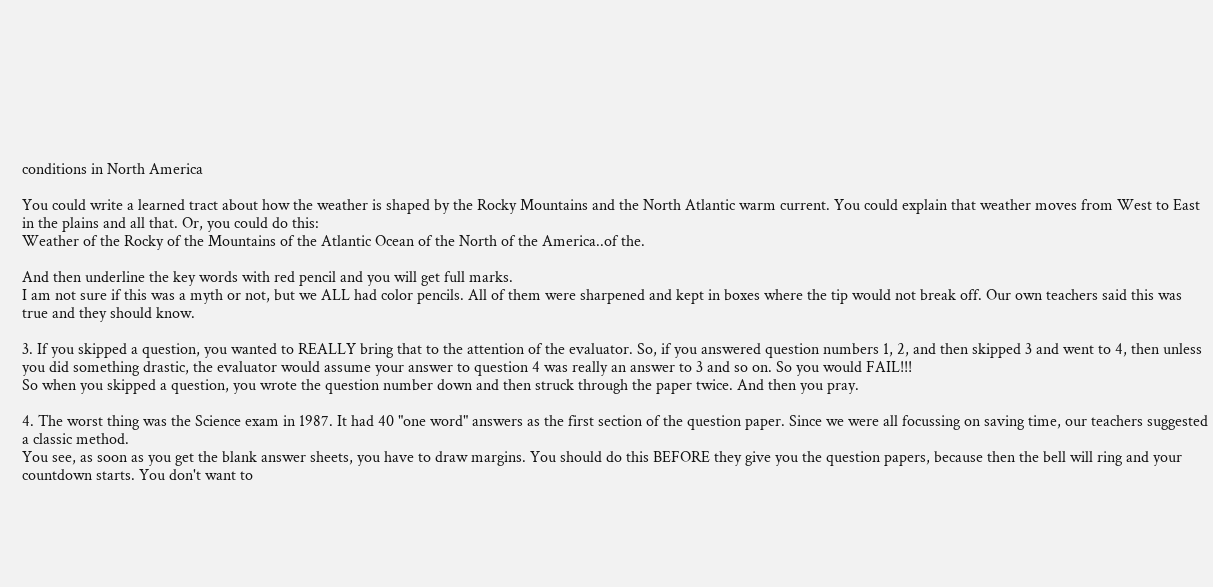conditions in North America

You could write a learned tract about how the weather is shaped by the Rocky Mountains and the North Atlantic warm current. You could explain that weather moves from West to East in the plains and all that. Or, you could do this:
Weather of the Rocky of the Mountains of the Atlantic Ocean of the North of the America..of the.

And then underline the key words with red pencil and you will get full marks.
I am not sure if this was a myth or not, but we ALL had color pencils. All of them were sharpened and kept in boxes where the tip would not break off. Our own teachers said this was true and they should know.

3. If you skipped a question, you wanted to REALLY bring that to the attention of the evaluator. So, if you answered question numbers 1, 2, and then skipped 3 and went to 4, then unless you did something drastic, the evaluator would assume your answer to question 4 was really an answer to 3 and so on. So you would FAIL!!!
So when you skipped a question, you wrote the question number down and then struck through the paper twice. And then you pray.

4. The worst thing was the Science exam in 1987. It had 40 "one word" answers as the first section of the question paper. Since we were all focussing on saving time, our teachers suggested a classic method.
You see, as soon as you get the blank answer sheets, you have to draw margins. You should do this BEFORE they give you the question papers, because then the bell will ring and your countdown starts. You don't want to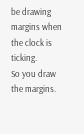be drawing margins when the clock is ticking.
So you draw the margins.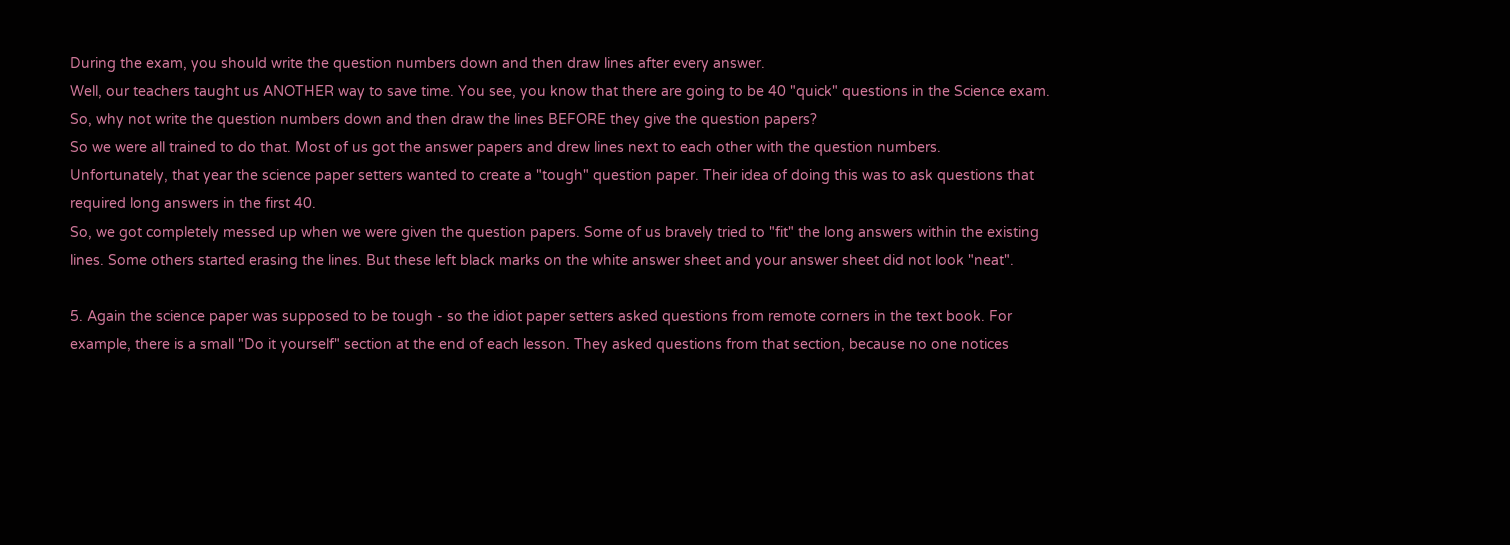During the exam, you should write the question numbers down and then draw lines after every answer.
Well, our teachers taught us ANOTHER way to save time. You see, you know that there are going to be 40 "quick" questions in the Science exam. So, why not write the question numbers down and then draw the lines BEFORE they give the question papers?
So we were all trained to do that. Most of us got the answer papers and drew lines next to each other with the question numbers.
Unfortunately, that year the science paper setters wanted to create a "tough" question paper. Their idea of doing this was to ask questions that required long answers in the first 40.
So, we got completely messed up when we were given the question papers. Some of us bravely tried to "fit" the long answers within the existing lines. Some others started erasing the lines. But these left black marks on the white answer sheet and your answer sheet did not look "neat".

5. Again the science paper was supposed to be tough - so the idiot paper setters asked questions from remote corners in the text book. For example, there is a small "Do it yourself" section at the end of each lesson. They asked questions from that section, because no one notices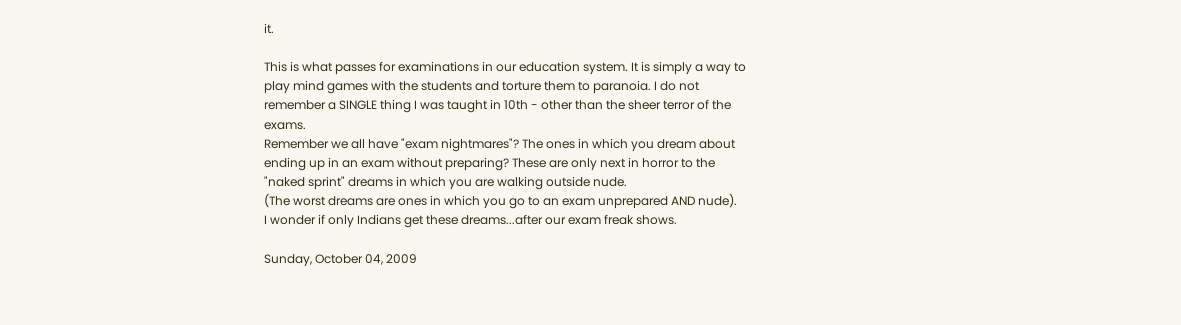it.

This is what passes for examinations in our education system. It is simply a way to play mind games with the students and torture them to paranoia. I do not remember a SINGLE thing I was taught in 10th - other than the sheer terror of the exams.
Remember we all have "exam nightmares"? The ones in which you dream about ending up in an exam without preparing? These are only next in horror to the "naked sprint" dreams in which you are walking outside nude.
(The worst dreams are ones in which you go to an exam unprepared AND nude).
I wonder if only Indians get these dreams...after our exam freak shows.

Sunday, October 04, 2009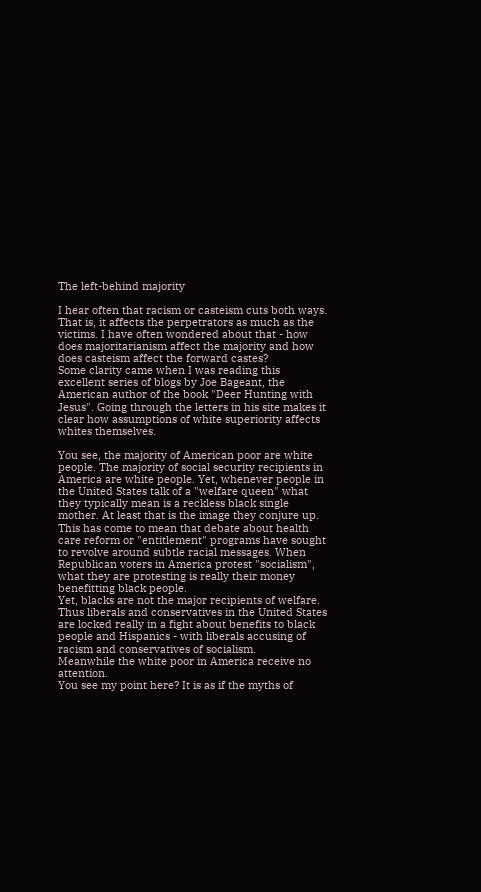The left-behind majority

I hear often that racism or casteism cuts both ways. That is, it affects the perpetrators as much as the victims. I have often wondered about that - how does majoritarianism affect the majority and how does casteism affect the forward castes?
Some clarity came when I was reading this excellent series of blogs by Joe Bageant, the American author of the book "Deer Hunting with Jesus". Going through the letters in his site makes it clear how assumptions of white superiority affects whites themselves.

You see, the majority of American poor are white people. The majority of social security recipients in America are white people. Yet, whenever people in the United States talk of a "welfare queen" what they typically mean is a reckless black single mother. At least that is the image they conjure up.
This has come to mean that debate about health care reform or "entitlement" programs have sought to revolve around subtle racial messages. When Republican voters in America protest "socialism", what they are protesting is really their money benefitting black people.
Yet, blacks are not the major recipients of welfare.
Thus liberals and conservatives in the United States are locked really in a fight about benefits to black people and Hispanics - with liberals accusing of racism and conservatives of socialism.
Meanwhile the white poor in America receive no attention.
You see my point here? It is as if the myths of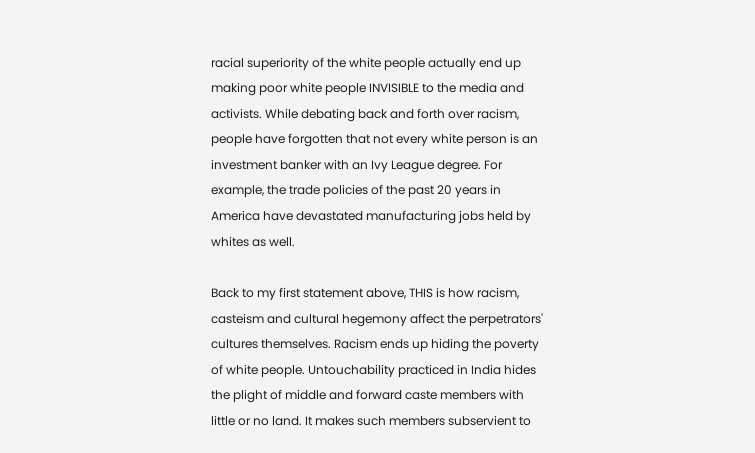racial superiority of the white people actually end up making poor white people INVISIBLE to the media and activists. While debating back and forth over racism, people have forgotten that not every white person is an investment banker with an Ivy League degree. For example, the trade policies of the past 20 years in America have devastated manufacturing jobs held by whites as well.

Back to my first statement above, THIS is how racism, casteism and cultural hegemony affect the perpetrators' cultures themselves. Racism ends up hiding the poverty of white people. Untouchability practiced in India hides the plight of middle and forward caste members with little or no land. It makes such members subservient to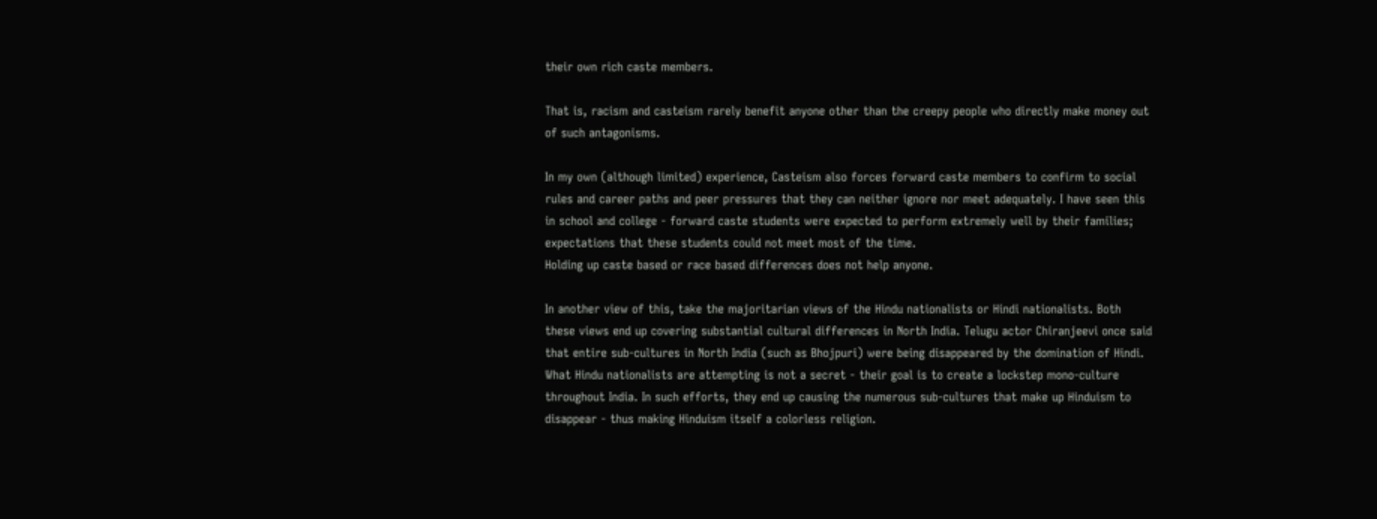their own rich caste members.

That is, racism and casteism rarely benefit anyone other than the creepy people who directly make money out of such antagonisms.

In my own (although limited) experience, Casteism also forces forward caste members to confirm to social rules and career paths and peer pressures that they can neither ignore nor meet adequately. I have seen this in school and college - forward caste students were expected to perform extremely well by their families; expectations that these students could not meet most of the time.
Holding up caste based or race based differences does not help anyone.

In another view of this, take the majoritarian views of the Hindu nationalists or Hindi nationalists. Both these views end up covering substantial cultural differences in North India. Telugu actor Chiranjeevi once said that entire sub-cultures in North India (such as Bhojpuri) were being disappeared by the domination of Hindi. What Hindu nationalists are attempting is not a secret - their goal is to create a lockstep mono-culture throughout India. In such efforts, they end up causing the numerous sub-cultures that make up Hinduism to disappear - thus making Hinduism itself a colorless religion.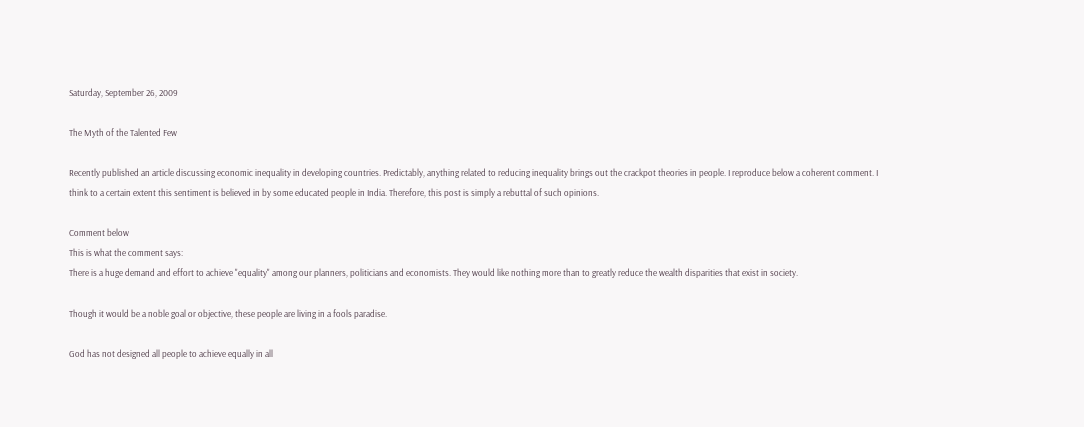Saturday, September 26, 2009

The Myth of the Talented Few

Recently published an article discussing economic inequality in developing countries. Predictably, anything related to reducing inequality brings out the crackpot theories in people. I reproduce below a coherent comment. I think to a certain extent this sentiment is believed in by some educated people in India. Therefore, this post is simply a rebuttal of such opinions.

Comment below
This is what the comment says:
There is a huge demand and effort to achieve "equality" among our planners, politicians and economists. They would like nothing more than to greatly reduce the wealth disparities that exist in society.

Though it would be a noble goal or objective, these people are living in a fools paradise.

God has not designed all people to achieve equally in all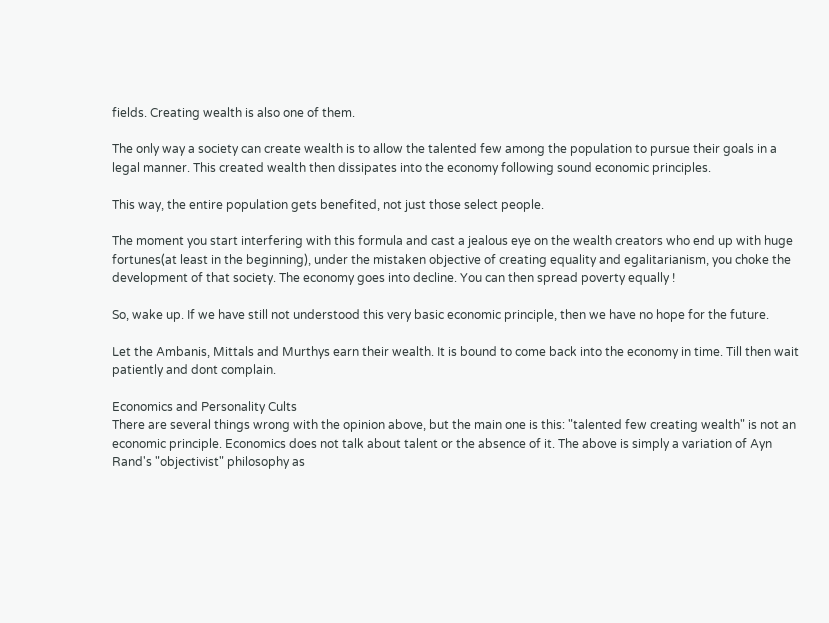fields. Creating wealth is also one of them.

The only way a society can create wealth is to allow the talented few among the population to pursue their goals in a legal manner. This created wealth then dissipates into the economy following sound economic principles.

This way, the entire population gets benefited, not just those select people.

The moment you start interfering with this formula and cast a jealous eye on the wealth creators who end up with huge fortunes(at least in the beginning), under the mistaken objective of creating equality and egalitarianism, you choke the development of that society. The economy goes into decline. You can then spread poverty equally !

So, wake up. If we have still not understood this very basic economic principle, then we have no hope for the future.

Let the Ambanis, Mittals and Murthys earn their wealth. It is bound to come back into the economy in time. Till then wait patiently and dont complain.

Economics and Personality Cults
There are several things wrong with the opinion above, but the main one is this: "talented few creating wealth" is not an economic principle. Economics does not talk about talent or the absence of it. The above is simply a variation of Ayn Rand's "objectivist" philosophy as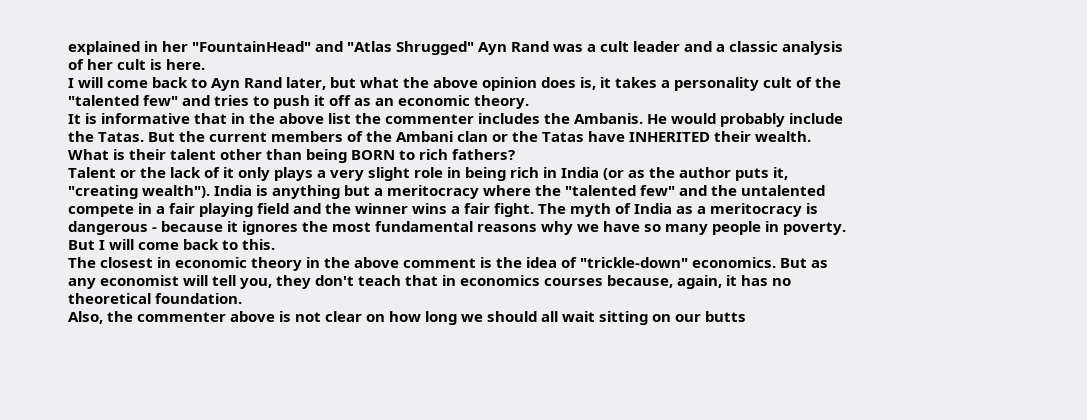explained in her "FountainHead" and "Atlas Shrugged" Ayn Rand was a cult leader and a classic analysis of her cult is here.
I will come back to Ayn Rand later, but what the above opinion does is, it takes a personality cult of the "talented few" and tries to push it off as an economic theory.
It is informative that in the above list the commenter includes the Ambanis. He would probably include the Tatas. But the current members of the Ambani clan or the Tatas have INHERITED their wealth. What is their talent other than being BORN to rich fathers?
Talent or the lack of it only plays a very slight role in being rich in India (or as the author puts it, "creating wealth"). India is anything but a meritocracy where the "talented few" and the untalented compete in a fair playing field and the winner wins a fair fight. The myth of India as a meritocracy is dangerous - because it ignores the most fundamental reasons why we have so many people in poverty. But I will come back to this.
The closest in economic theory in the above comment is the idea of "trickle-down" economics. But as any economist will tell you, they don't teach that in economics courses because, again, it has no theoretical foundation.
Also, the commenter above is not clear on how long we should all wait sitting on our butts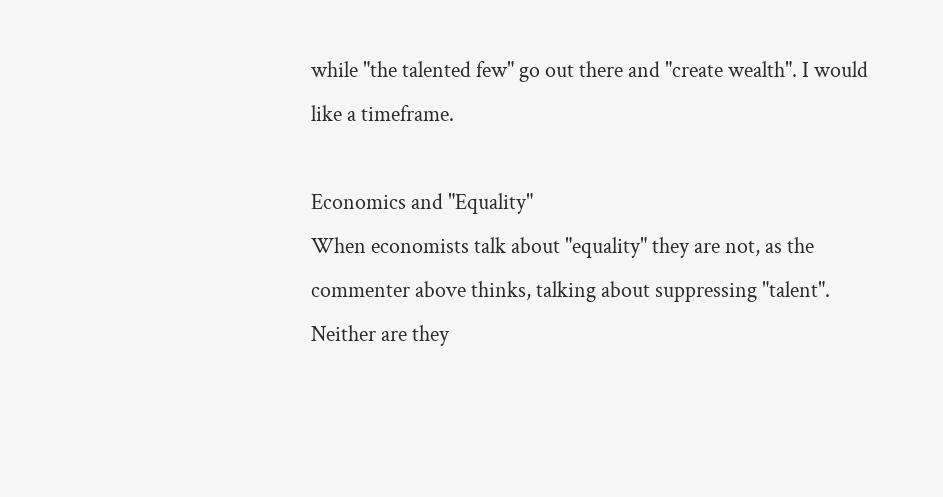while "the talented few" go out there and "create wealth". I would like a timeframe.

Economics and "Equality"
When economists talk about "equality" they are not, as the commenter above thinks, talking about suppressing "talent". Neither are they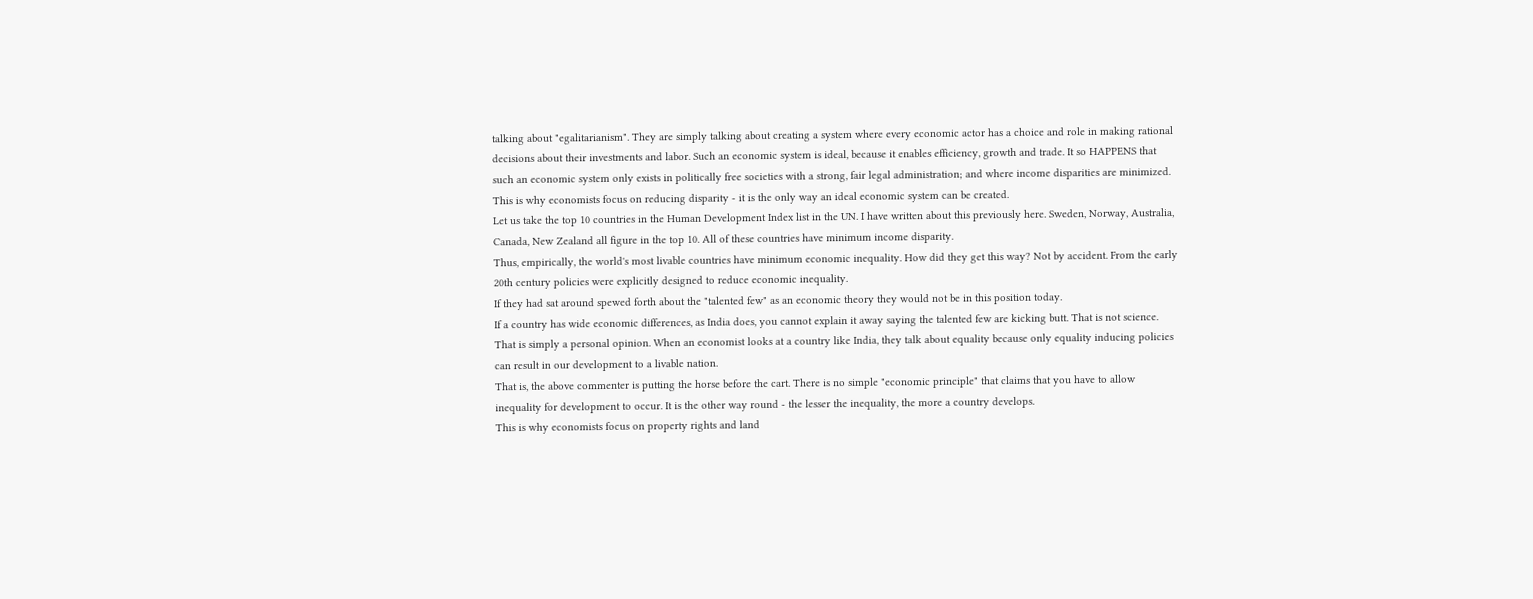talking about "egalitarianism". They are simply talking about creating a system where every economic actor has a choice and role in making rational decisions about their investments and labor. Such an economic system is ideal, because it enables efficiency, growth and trade. It so HAPPENS that such an economic system only exists in politically free societies with a strong, fair legal administration; and where income disparities are minimized.
This is why economists focus on reducing disparity - it is the only way an ideal economic system can be created.
Let us take the top 10 countries in the Human Development Index list in the UN. I have written about this previously here. Sweden, Norway, Australia, Canada, New Zealand all figure in the top 10. All of these countries have minimum income disparity.
Thus, empirically, the world's most livable countries have minimum economic inequality. How did they get this way? Not by accident. From the early 20th century policies were explicitly designed to reduce economic inequality.
If they had sat around spewed forth about the "talented few" as an economic theory they would not be in this position today.
If a country has wide economic differences, as India does, you cannot explain it away saying the talented few are kicking butt. That is not science. That is simply a personal opinion. When an economist looks at a country like India, they talk about equality because only equality inducing policies can result in our development to a livable nation.
That is, the above commenter is putting the horse before the cart. There is no simple "economic principle" that claims that you have to allow inequality for development to occur. It is the other way round - the lesser the inequality, the more a country develops.
This is why economists focus on property rights and land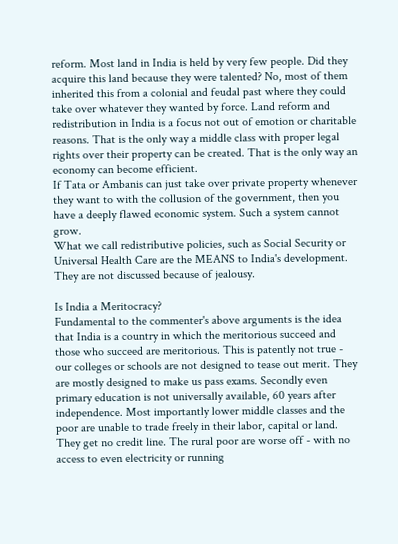reform. Most land in India is held by very few people. Did they acquire this land because they were talented? No, most of them inherited this from a colonial and feudal past where they could take over whatever they wanted by force. Land reform and redistribution in India is a focus not out of emotion or charitable reasons. That is the only way a middle class with proper legal rights over their property can be created. That is the only way an economy can become efficient.
If Tata or Ambanis can just take over private property whenever they want to with the collusion of the government, then you have a deeply flawed economic system. Such a system cannot grow.
What we call redistributive policies, such as Social Security or Universal Health Care are the MEANS to India's development. They are not discussed because of jealousy.

Is India a Meritocracy?
Fundamental to the commenter's above arguments is the idea that India is a country in which the meritorious succeed and those who succeed are meritorious. This is patently not true - our colleges or schools are not designed to tease out merit. They are mostly designed to make us pass exams. Secondly even primary education is not universally available, 60 years after independence. Most importantly lower middle classes and the poor are unable to trade freely in their labor, capital or land. They get no credit line. The rural poor are worse off - with no access to even electricity or running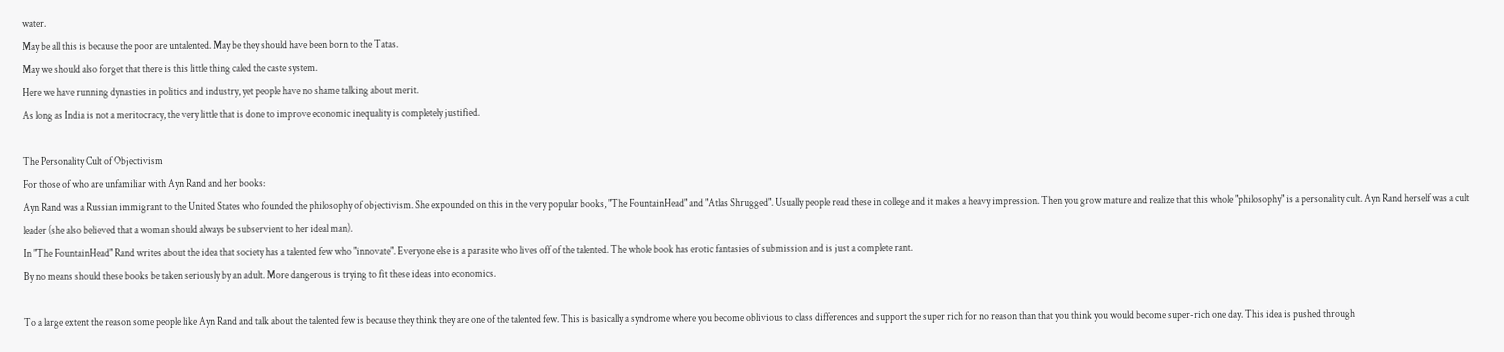water.
May be all this is because the poor are untalented. May be they should have been born to the Tatas.
May we should also forget that there is this little thing caled the caste system.
Here we have running dynasties in politics and industry, yet people have no shame talking about merit.
As long as India is not a meritocracy, the very little that is done to improve economic inequality is completely justified.

The Personality Cult of Objectivism
For those of who are unfamiliar with Ayn Rand and her books:
Ayn Rand was a Russian immigrant to the United States who founded the philosophy of objectivism. She expounded on this in the very popular books, "The FountainHead" and "Atlas Shrugged". Usually people read these in college and it makes a heavy impression. Then you grow mature and realize that this whole "philosophy" is a personality cult. Ayn Rand herself was a cult leader (she also believed that a woman should always be subservient to her ideal man).
In "The FountainHead" Rand writes about the idea that society has a talented few who "innovate". Everyone else is a parasite who lives off of the talented. The whole book has erotic fantasies of submission and is just a complete rant.
By no means should these books be taken seriously by an adult. More dangerous is trying to fit these ideas into economics.

To a large extent the reason some people like Ayn Rand and talk about the talented few is because they think they are one of the talented few. This is basically a syndrome where you become oblivious to class differences and support the super rich for no reason than that you think you would become super-rich one day. This idea is pushed through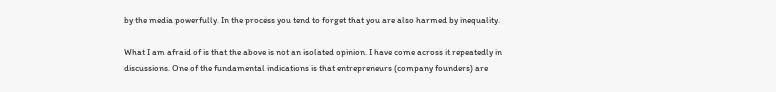by the media powerfully. In the process you tend to forget that you are also harmed by inequality.

What I am afraid of is that the above is not an isolated opinion. I have come across it repeatedly in discussions. One of the fundamental indications is that entrepreneurs (company founders) are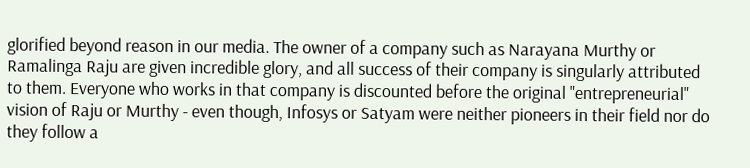glorified beyond reason in our media. The owner of a company such as Narayana Murthy or Ramalinga Raju are given incredible glory, and all success of their company is singularly attributed to them. Everyone who works in that company is discounted before the original "entrepreneurial" vision of Raju or Murthy - even though, Infosys or Satyam were neither pioneers in their field nor do they follow a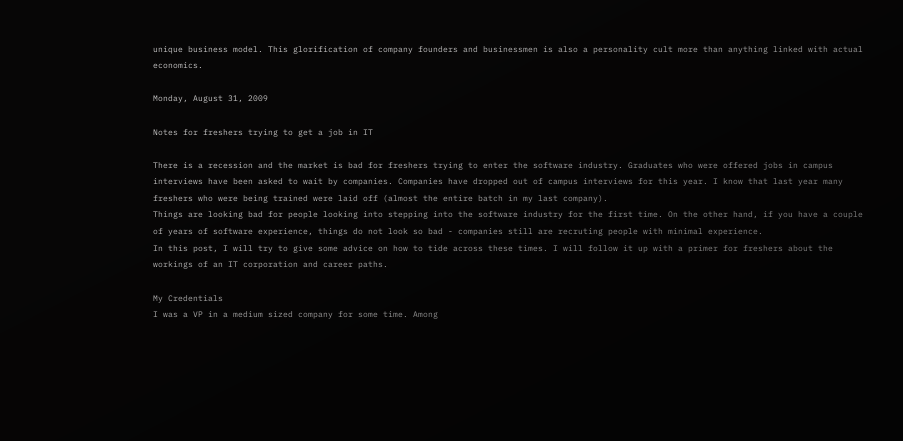unique business model. This glorification of company founders and businessmen is also a personality cult more than anything linked with actual economics.

Monday, August 31, 2009

Notes for freshers trying to get a job in IT

There is a recession and the market is bad for freshers trying to enter the software industry. Graduates who were offered jobs in campus interviews have been asked to wait by companies. Companies have dropped out of campus interviews for this year. I know that last year many freshers who were being trained were laid off (almost the entire batch in my last company).
Things are looking bad for people looking into stepping into the software industry for the first time. On the other hand, if you have a couple of years of software experience, things do not look so bad - companies still are recruting people with minimal experience.
In this post, I will try to give some advice on how to tide across these times. I will follow it up with a primer for freshers about the workings of an IT corporation and career paths.

My Credentials
I was a VP in a medium sized company for some time. Among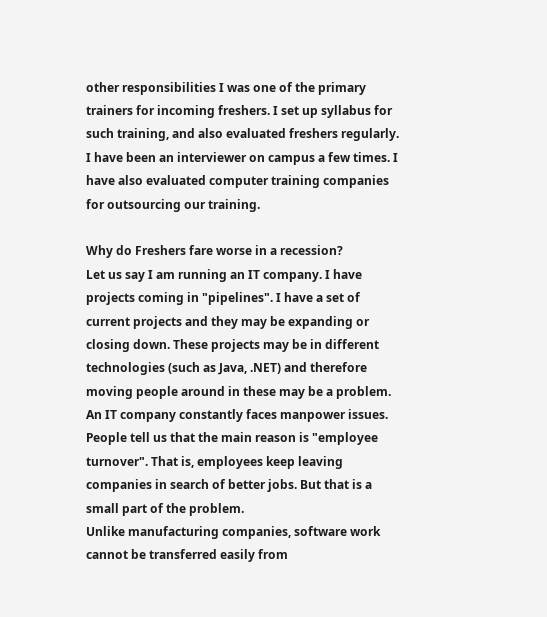other responsibilities I was one of the primary trainers for incoming freshers. I set up syllabus for such training, and also evaluated freshers regularly. I have been an interviewer on campus a few times. I have also evaluated computer training companies for outsourcing our training.

Why do Freshers fare worse in a recession?
Let us say I am running an IT company. I have projects coming in "pipelines". I have a set of current projects and they may be expanding or closing down. These projects may be in different technologies (such as Java, .NET) and therefore moving people around in these may be a problem.
An IT company constantly faces manpower issues. People tell us that the main reason is "employee turnover". That is, employees keep leaving companies in search of better jobs. But that is a small part of the problem.
Unlike manufacturing companies, software work cannot be transferred easily from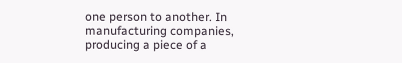one person to another. In manufacturing companies, producing a piece of a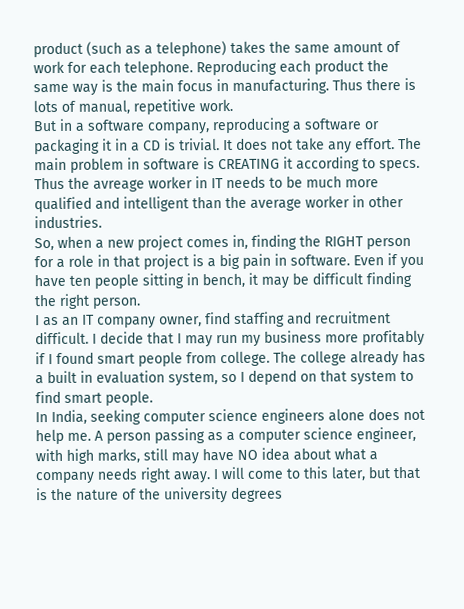product (such as a telephone) takes the same amount of work for each telephone. Reproducing each product the same way is the main focus in manufacturing. Thus there is lots of manual, repetitive work.
But in a software company, reproducing a software or packaging it in a CD is trivial. It does not take any effort. The main problem in software is CREATING it according to specs.
Thus the avreage worker in IT needs to be much more qualified and intelligent than the average worker in other industries.
So, when a new project comes in, finding the RIGHT person for a role in that project is a big pain in software. Even if you have ten people sitting in bench, it may be difficult finding the right person.
I as an IT company owner, find staffing and recruitment difficult. I decide that I may run my business more profitably if I found smart people from college. The college already has a built in evaluation system, so I depend on that system to find smart people.
In India, seeking computer science engineers alone does not help me. A person passing as a computer science engineer, with high marks, still may have NO idea about what a company needs right away. I will come to this later, but that is the nature of the university degrees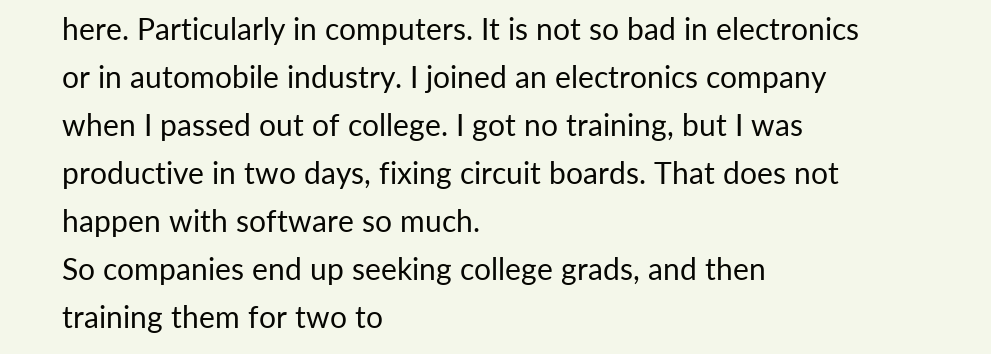here. Particularly in computers. It is not so bad in electronics or in automobile industry. I joined an electronics company when I passed out of college. I got no training, but I was productive in two days, fixing circuit boards. That does not happen with software so much.
So companies end up seeking college grads, and then training them for two to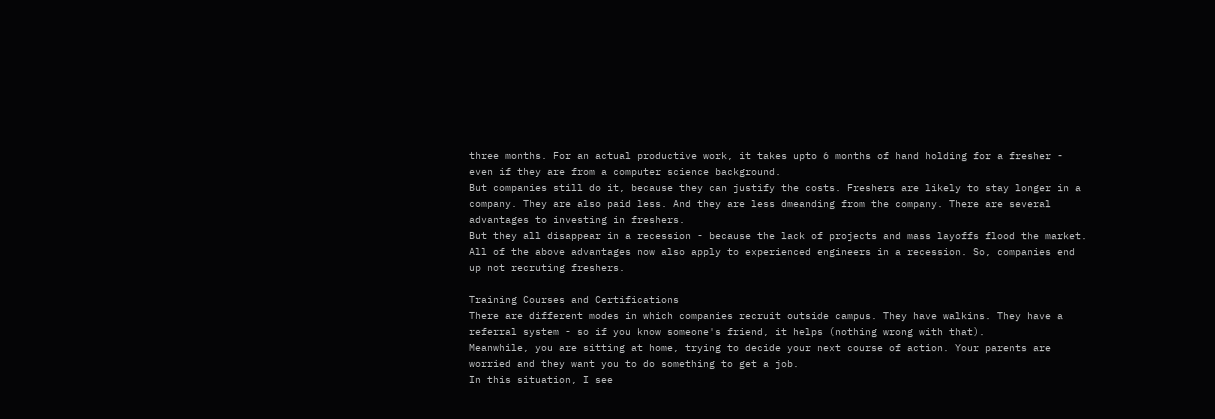three months. For an actual productive work, it takes upto 6 months of hand holding for a fresher - even if they are from a computer science background.
But companies still do it, because they can justify the costs. Freshers are likely to stay longer in a company. They are also paid less. And they are less dmeanding from the company. There are several advantages to investing in freshers.
But they all disappear in a recession - because the lack of projects and mass layoffs flood the market. All of the above advantages now also apply to experienced engineers in a recession. So, companies end up not recruting freshers.

Training Courses and Certifications
There are different modes in which companies recruit outside campus. They have walkins. They have a referral system - so if you know someone's friend, it helps (nothing wrong with that).
Meanwhile, you are sitting at home, trying to decide your next course of action. Your parents are worried and they want you to do something to get a job.
In this situation, I see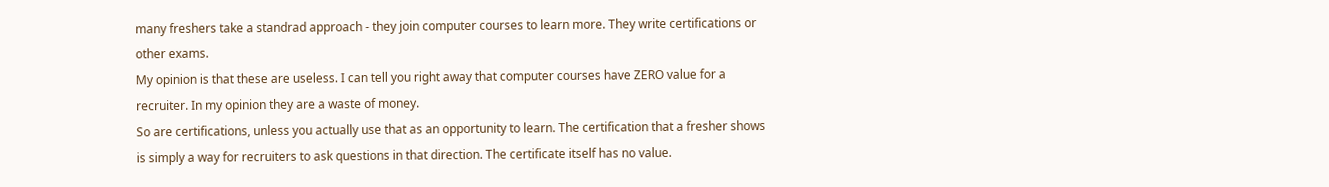many freshers take a standrad approach - they join computer courses to learn more. They write certifications or other exams.
My opinion is that these are useless. I can tell you right away that computer courses have ZERO value for a recruiter. In my opinion they are a waste of money.
So are certifications, unless you actually use that as an opportunity to learn. The certification that a fresher shows is simply a way for recruiters to ask questions in that direction. The certificate itself has no value.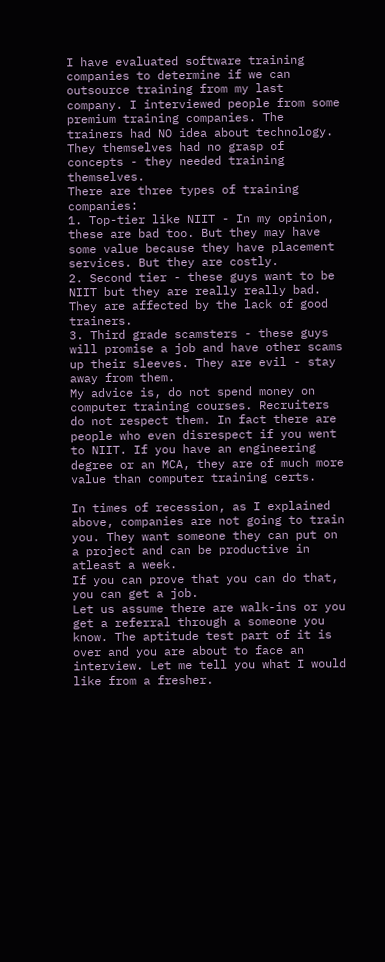I have evaluated software training companies to determine if we can outsource training from my last company. I interviewed people from some premium training companies. The trainers had NO idea about technology. They themselves had no grasp of concepts - they needed training themselves.
There are three types of training companies:
1. Top-tier like NIIT - In my opinion, these are bad too. But they may have some value because they have placement services. But they are costly.
2. Second tier - these guys want to be NIIT but they are really really bad. They are affected by the lack of good trainers.
3. Third grade scamsters - these guys will promise a job and have other scams up their sleeves. They are evil - stay away from them.
My advice is, do not spend money on computer training courses. Recruiters do not respect them. In fact there are people who even disrespect if you went to NIIT. If you have an engineering degree or an MCA, they are of much more value than computer training certs.

In times of recession, as I explained above, companies are not going to train you. They want someone they can put on a project and can be productive in atleast a week.
If you can prove that you can do that, you can get a job.
Let us assume there are walk-ins or you get a referral through a someone you know. The aptitude test part of it is over and you are about to face an interview. Let me tell you what I would like from a fresher.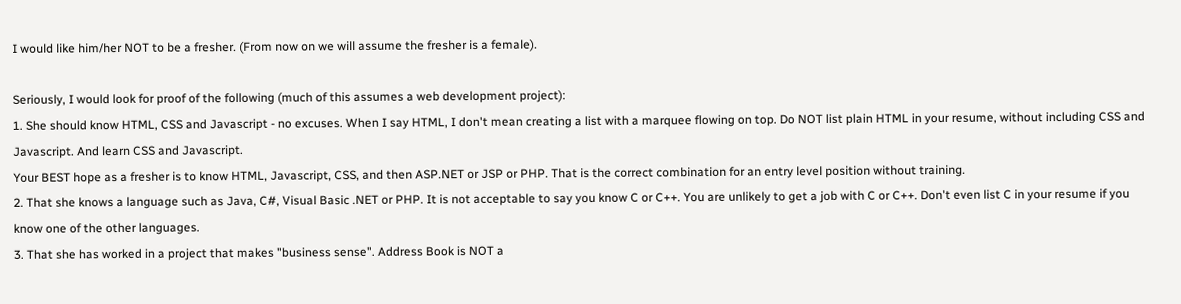I would like him/her NOT to be a fresher. (From now on we will assume the fresher is a female).

Seriously, I would look for proof of the following (much of this assumes a web development project):
1. She should know HTML, CSS and Javascript - no excuses. When I say HTML, I don't mean creating a list with a marquee flowing on top. Do NOT list plain HTML in your resume, without including CSS and Javascript. And learn CSS and Javascript.
Your BEST hope as a fresher is to know HTML, Javascript, CSS, and then ASP.NET or JSP or PHP. That is the correct combination for an entry level position without training.
2. That she knows a language such as Java, C#, Visual Basic .NET or PHP. It is not acceptable to say you know C or C++. You are unlikely to get a job with C or C++. Don't even list C in your resume if you know one of the other languages.
3. That she has worked in a project that makes "business sense". Address Book is NOT a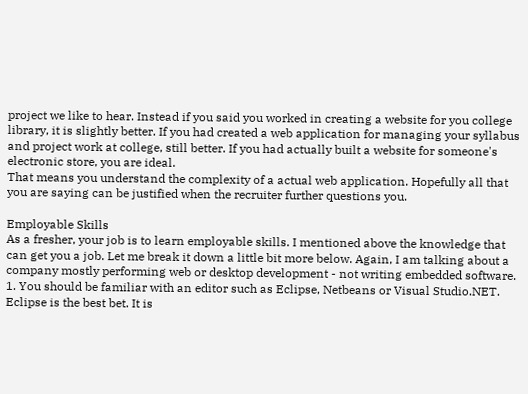project we like to hear. Instead if you said you worked in creating a website for you college library, it is slightly better. If you had created a web application for managing your syllabus and project work at college, still better. If you had actually built a website for someone's electronic store, you are ideal.
That means you understand the complexity of a actual web application. Hopefully all that you are saying can be justified when the recruiter further questions you.

Employable Skills
As a fresher, your job is to learn employable skills. I mentioned above the knowledge that can get you a job. Let me break it down a little bit more below. Again, I am talking about a company mostly performing web or desktop development - not writing embedded software.
1. You should be familiar with an editor such as Eclipse, Netbeans or Visual Studio.NET. Eclipse is the best bet. It is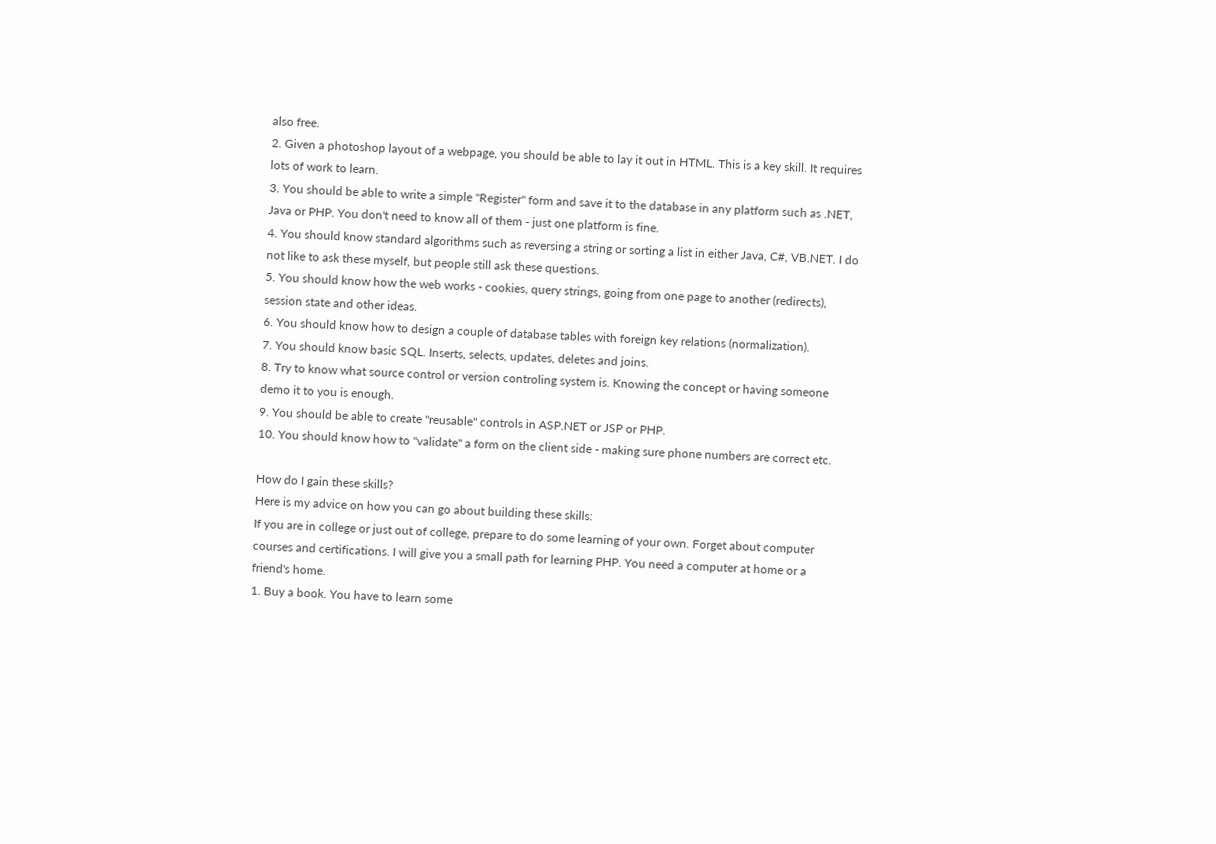also free.
2. Given a photoshop layout of a webpage, you should be able to lay it out in HTML. This is a key skill. It requires lots of work to learn.
3. You should be able to write a simple "Register" form and save it to the database in any platform such as .NET, Java or PHP. You don't need to know all of them - just one platform is fine.
4. You should know standard algorithms such as reversing a string or sorting a list in either Java, C#, VB.NET. I do not like to ask these myself, but people still ask these questions.
5. You should know how the web works - cookies, query strings, going from one page to another (redirects), session state and other ideas.
6. You should know how to design a couple of database tables with foreign key relations (normalization).
7. You should know basic SQL. Inserts, selects, updates, deletes and joins.
8. Try to know what source control or version controling system is. Knowing the concept or having someone demo it to you is enough.
9. You should be able to create "reusable" controls in ASP.NET or JSP or PHP.
10. You should know how to "validate" a form on the client side - making sure phone numbers are correct etc.

How do I gain these skills?
Here is my advice on how you can go about building these skills:
If you are in college or just out of college, prepare to do some learning of your own. Forget about computer courses and certifications. I will give you a small path for learning PHP. You need a computer at home or a friend's home.
1. Buy a book. You have to learn some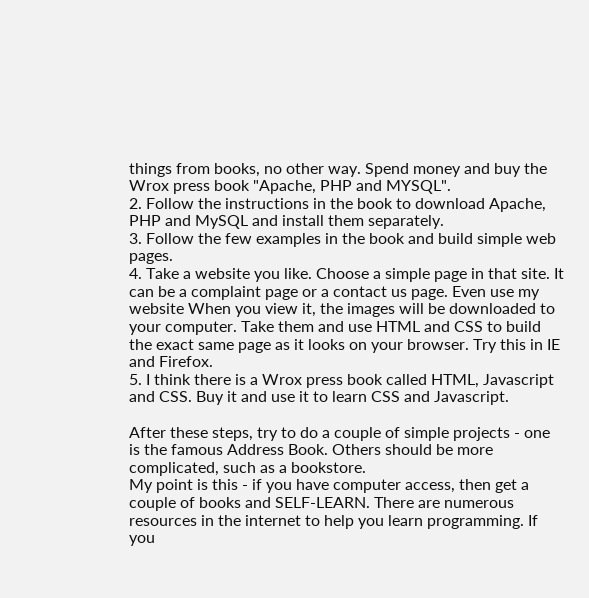things from books, no other way. Spend money and buy the Wrox press book "Apache, PHP and MYSQL".
2. Follow the instructions in the book to download Apache, PHP and MySQL and install them separately.
3. Follow the few examples in the book and build simple web pages.
4. Take a website you like. Choose a simple page in that site. It can be a complaint page or a contact us page. Even use my website When you view it, the images will be downloaded to your computer. Take them and use HTML and CSS to build the exact same page as it looks on your browser. Try this in IE and Firefox.
5. I think there is a Wrox press book called HTML, Javascript and CSS. Buy it and use it to learn CSS and Javascript.

After these steps, try to do a couple of simple projects - one is the famous Address Book. Others should be more complicated, such as a bookstore.
My point is this - if you have computer access, then get a couple of books and SELF-LEARN. There are numerous resources in the internet to help you learn programming. If you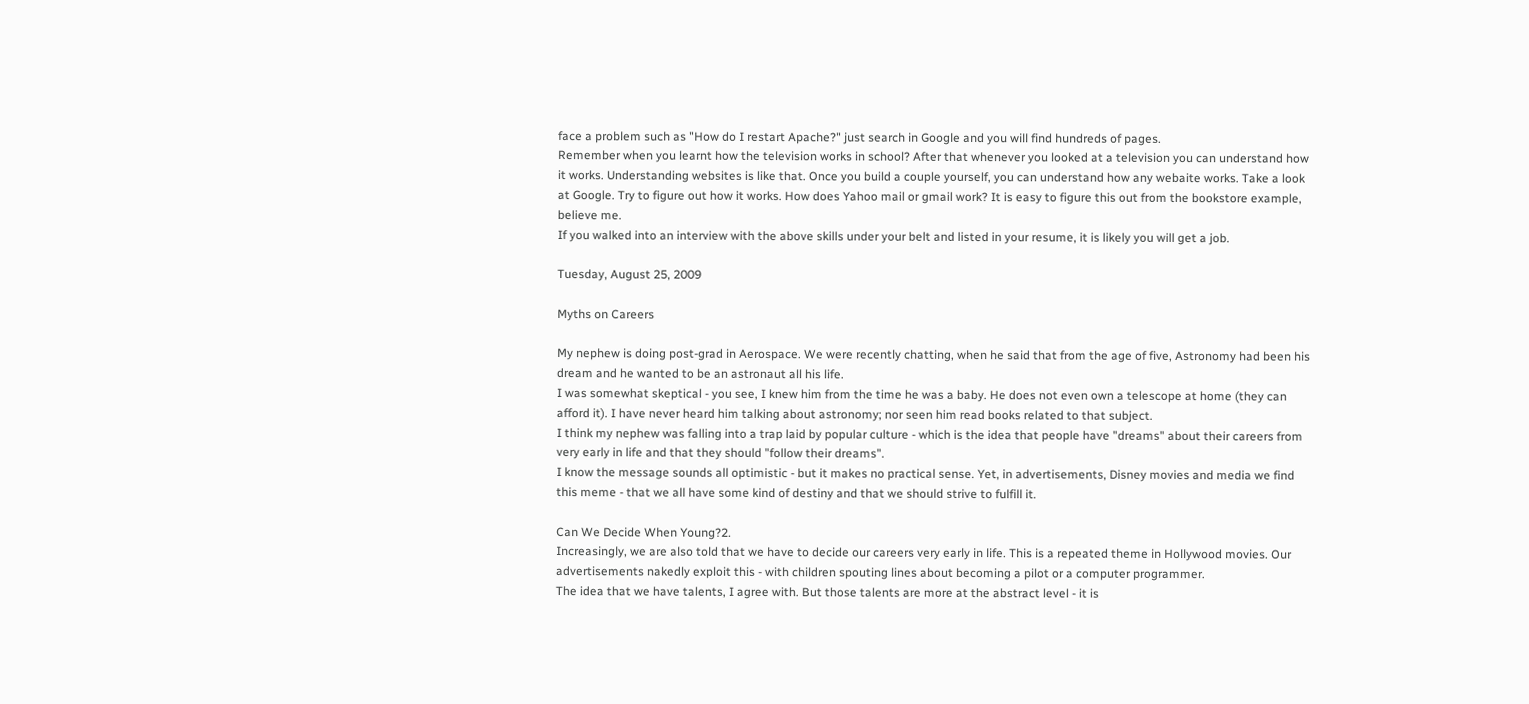face a problem such as "How do I restart Apache?" just search in Google and you will find hundreds of pages.
Remember when you learnt how the television works in school? After that whenever you looked at a television you can understand how it works. Understanding websites is like that. Once you build a couple yourself, you can understand how any webaite works. Take a look at Google. Try to figure out how it works. How does Yahoo mail or gmail work? It is easy to figure this out from the bookstore example, believe me.
If you walked into an interview with the above skills under your belt and listed in your resume, it is likely you will get a job.

Tuesday, August 25, 2009

Myths on Careers

My nephew is doing post-grad in Aerospace. We were recently chatting, when he said that from the age of five, Astronomy had been his dream and he wanted to be an astronaut all his life.
I was somewhat skeptical - you see, I knew him from the time he was a baby. He does not even own a telescope at home (they can afford it). I have never heard him talking about astronomy; nor seen him read books related to that subject.
I think my nephew was falling into a trap laid by popular culture - which is the idea that people have "dreams" about their careers from very early in life and that they should "follow their dreams".
I know the message sounds all optimistic - but it makes no practical sense. Yet, in advertisements, Disney movies and media we find this meme - that we all have some kind of destiny and that we should strive to fulfill it.

Can We Decide When Young?2.
Increasingly, we are also told that we have to decide our careers very early in life. This is a repeated theme in Hollywood movies. Our advertisements nakedly exploit this - with children spouting lines about becoming a pilot or a computer programmer.
The idea that we have talents, I agree with. But those talents are more at the abstract level - it is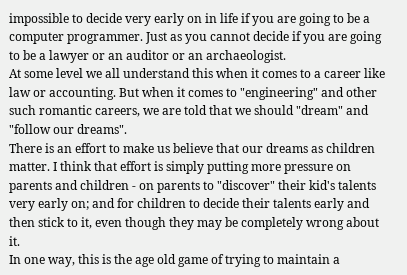impossible to decide very early on in life if you are going to be a computer programmer. Just as you cannot decide if you are going to be a lawyer or an auditor or an archaeologist.
At some level we all understand this when it comes to a career like law or accounting. But when it comes to "engineering" and other such romantic careers, we are told that we should "dream" and "follow our dreams".
There is an effort to make us believe that our dreams as children matter. I think that effort is simply putting more pressure on parents and children - on parents to "discover" their kid's talents very early on; and for children to decide their talents early and then stick to it, even though they may be completely wrong about it.
In one way, this is the age old game of trying to maintain a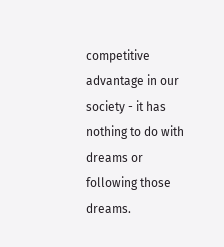competitive advantage in our society - it has nothing to do with dreams or following those dreams.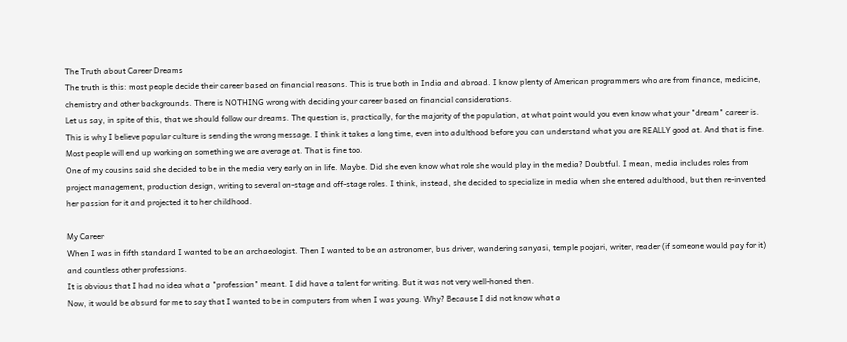The Truth about Career Dreams
The truth is this: most people decide their career based on financial reasons. This is true both in India and abroad. I know plenty of American programmers who are from finance, medicine, chemistry and other backgrounds. There is NOTHING wrong with deciding your career based on financial considerations.
Let us say, in spite of this, that we should follow our dreams. The question is, practically, for the majority of the population, at what point would you even know what your "dream" career is.
This is why I believe popular culture is sending the wrong message. I think it takes a long time, even into adulthood before you can understand what you are REALLY good at. And that is fine. Most people will end up working on something we are average at. That is fine too.
One of my cousins said she decided to be in the media very early on in life. Maybe. Did she even know what role she would play in the media? Doubtful. I mean, media includes roles from project management, production design, writing to several on-stage and off-stage roles. I think, instead, she decided to specialize in media when she entered adulthood, but then re-invented her passion for it and projected it to her childhood.

My Career
When I was in fifth standard I wanted to be an archaeologist. Then I wanted to be an astronomer, bus driver, wandering sanyasi, temple poojari, writer, reader (if someone would pay for it) and countless other professions.
It is obvious that I had no idea what a "profession" meant. I did have a talent for writing. But it was not very well-honed then.
Now, it would be absurd for me to say that I wanted to be in computers from when I was young. Why? Because I did not know what a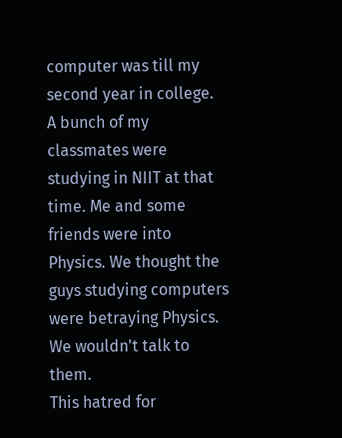computer was till my second year in college.
A bunch of my classmates were studying in NIIT at that time. Me and some friends were into Physics. We thought the guys studying computers were betraying Physics. We wouldn't talk to them.
This hatred for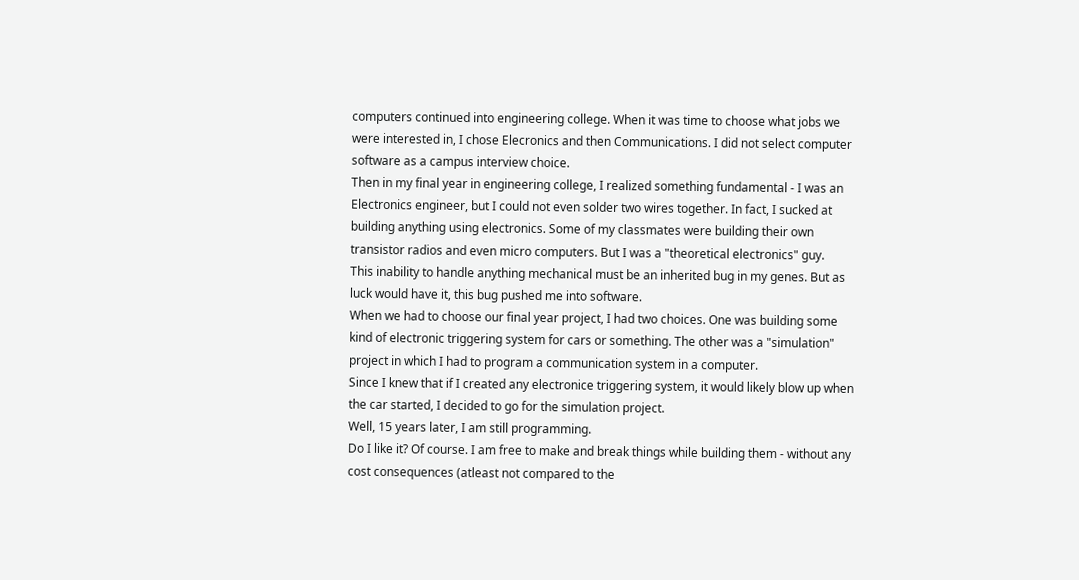computers continued into engineering college. When it was time to choose what jobs we were interested in, I chose Elecronics and then Communications. I did not select computer software as a campus interview choice.
Then in my final year in engineering college, I realized something fundamental - I was an Electronics engineer, but I could not even solder two wires together. In fact, I sucked at building anything using electronics. Some of my classmates were building their own transistor radios and even micro computers. But I was a "theoretical electronics" guy.
This inability to handle anything mechanical must be an inherited bug in my genes. But as luck would have it, this bug pushed me into software.
When we had to choose our final year project, I had two choices. One was building some kind of electronic triggering system for cars or something. The other was a "simulation" project in which I had to program a communication system in a computer.
Since I knew that if I created any electronice triggering system, it would likely blow up when the car started, I decided to go for the simulation project.
Well, 15 years later, I am still programming.
Do I like it? Of course. I am free to make and break things while building them - without any cost consequences (atleast not compared to the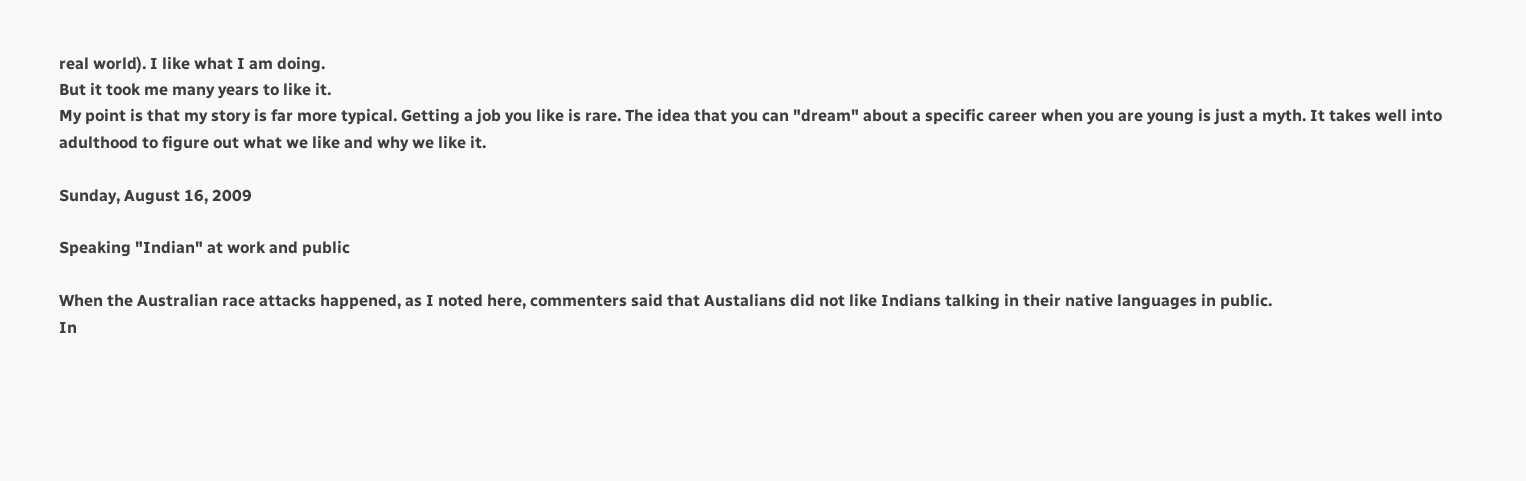real world). I like what I am doing.
But it took me many years to like it.
My point is that my story is far more typical. Getting a job you like is rare. The idea that you can "dream" about a specific career when you are young is just a myth. It takes well into adulthood to figure out what we like and why we like it.

Sunday, August 16, 2009

Speaking "Indian" at work and public

When the Australian race attacks happened, as I noted here, commenters said that Austalians did not like Indians talking in their native languages in public.
In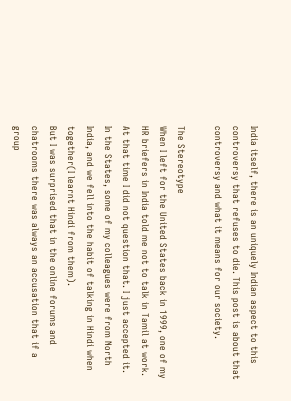India itself, there is an uniquely Indian aspect to this controversy that refuses to die. This post is about that controversy and what it means for our society.

The Stereotype
When I left for the United States back in 1999, one of my HR briefers in India told me not to talk in Tamil at work. At that time I did not question that. I just accepted it.
In the States, some of my colleagues were from North India, and we fell into the habit of talking in Hindi when together(I learnt Hindi from them).
But I was surprised that in the online forums and chatrooms there was always an accusation that if a group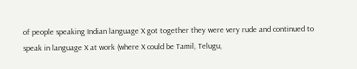of people speaking Indian language X got together they were very rude and continued to speak in language X at work (where X could be Tamil, Telugu,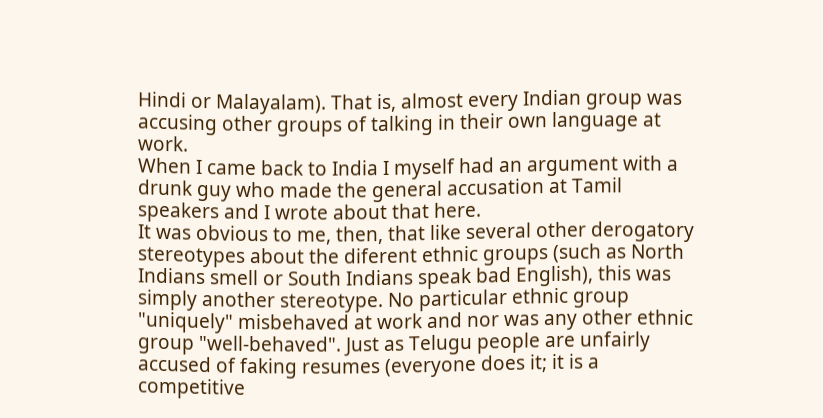Hindi or Malayalam). That is, almost every Indian group was accusing other groups of talking in their own language at work.
When I came back to India I myself had an argument with a drunk guy who made the general accusation at Tamil speakers and I wrote about that here.
It was obvious to me, then, that like several other derogatory stereotypes about the diferent ethnic groups (such as North Indians smell or South Indians speak bad English), this was simply another stereotype. No particular ethnic group "uniquely" misbehaved at work and nor was any other ethnic group "well-behaved". Just as Telugu people are unfairly accused of faking resumes (everyone does it; it is a competitive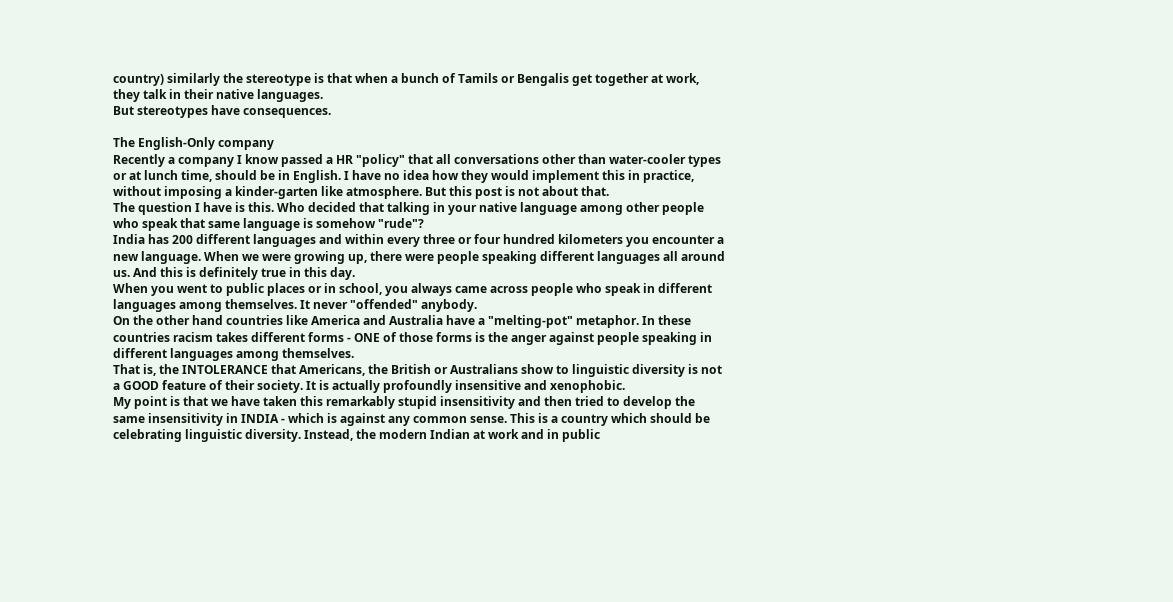country) similarly the stereotype is that when a bunch of Tamils or Bengalis get together at work, they talk in their native languages.
But stereotypes have consequences.

The English-Only company
Recently a company I know passed a HR "policy" that all conversations other than water-cooler types or at lunch time, should be in English. I have no idea how they would implement this in practice, without imposing a kinder-garten like atmosphere. But this post is not about that.
The question I have is this. Who decided that talking in your native language among other people who speak that same language is somehow "rude"?
India has 200 different languages and within every three or four hundred kilometers you encounter a new language. When we were growing up, there were people speaking different languages all around us. And this is definitely true in this day.
When you went to public places or in school, you always came across people who speak in different languages among themselves. It never "offended" anybody.
On the other hand countries like America and Australia have a "melting-pot" metaphor. In these countries racism takes different forms - ONE of those forms is the anger against people speaking in different languages among themselves.
That is, the INTOLERANCE that Americans, the British or Australians show to linguistic diversity is not a GOOD feature of their society. It is actually profoundly insensitive and xenophobic.
My point is that we have taken this remarkably stupid insensitivity and then tried to develop the same insensitivity in INDIA - which is against any common sense. This is a country which should be celebrating linguistic diversity. Instead, the modern Indian at work and in public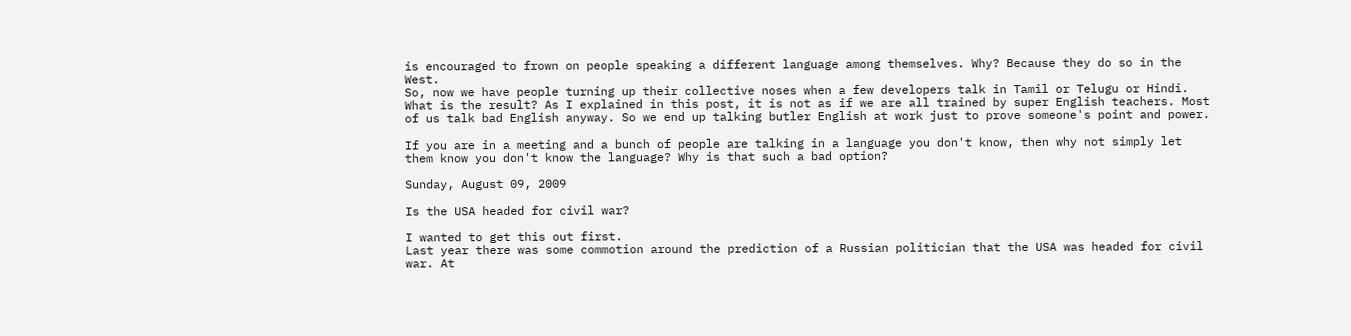is encouraged to frown on people speaking a different language among themselves. Why? Because they do so in the West.
So, now we have people turning up their collective noses when a few developers talk in Tamil or Telugu or Hindi.
What is the result? As I explained in this post, it is not as if we are all trained by super English teachers. Most of us talk bad English anyway. So we end up talking butler English at work just to prove someone's point and power.

If you are in a meeting and a bunch of people are talking in a language you don't know, then why not simply let them know you don't know the language? Why is that such a bad option?

Sunday, August 09, 2009

Is the USA headed for civil war?

I wanted to get this out first.
Last year there was some commotion around the prediction of a Russian politician that the USA was headed for civil war. At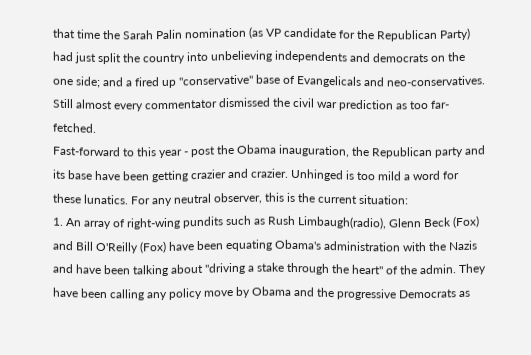that time the Sarah Palin nomination (as VP candidate for the Republican Party) had just split the country into unbelieving independents and democrats on the one side; and a fired up "conservative" base of Evangelicals and neo-conservatives. Still almost every commentator dismissed the civil war prediction as too far-fetched.
Fast-forward to this year - post the Obama inauguration, the Republican party and its base have been getting crazier and crazier. Unhinged is too mild a word for these lunatics. For any neutral observer, this is the current situation:
1. An array of right-wing pundits such as Rush Limbaugh(radio), Glenn Beck (Fox) and Bill O'Reilly (Fox) have been equating Obama's administration with the Nazis and have been talking about "driving a stake through the heart" of the admin. They have been calling any policy move by Obama and the progressive Democrats as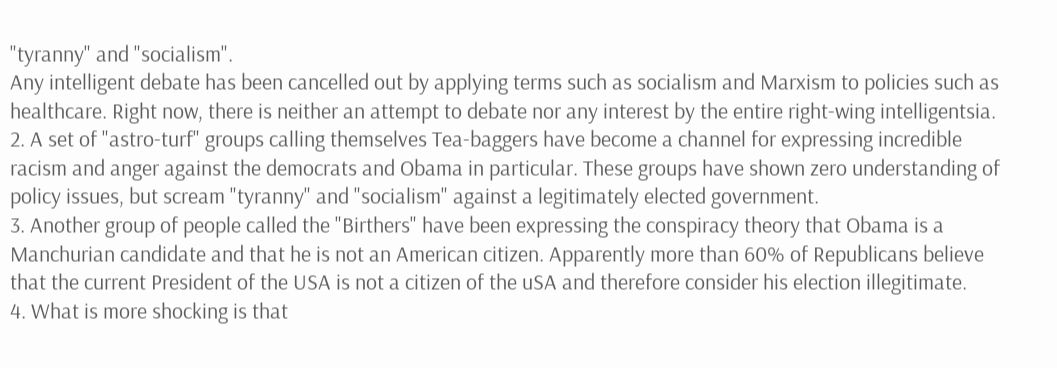"tyranny" and "socialism".
Any intelligent debate has been cancelled out by applying terms such as socialism and Marxism to policies such as healthcare. Right now, there is neither an attempt to debate nor any interest by the entire right-wing intelligentsia.
2. A set of "astro-turf" groups calling themselves Tea-baggers have become a channel for expressing incredible racism and anger against the democrats and Obama in particular. These groups have shown zero understanding of policy issues, but scream "tyranny" and "socialism" against a legitimately elected government.
3. Another group of people called the "Birthers" have been expressing the conspiracy theory that Obama is a Manchurian candidate and that he is not an American citizen. Apparently more than 60% of Republicans believe that the current President of the USA is not a citizen of the uSA and therefore consider his election illegitimate.
4. What is more shocking is that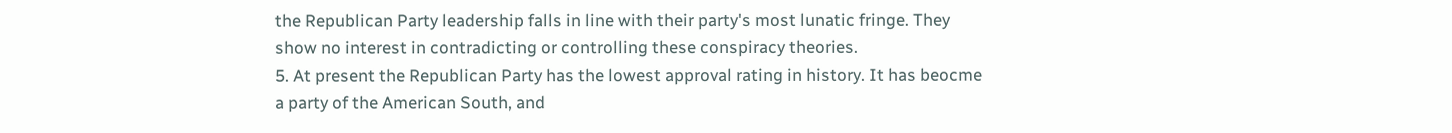the Republican Party leadership falls in line with their party's most lunatic fringe. They show no interest in contradicting or controlling these conspiracy theories.
5. At present the Republican Party has the lowest approval rating in history. It has beocme a party of the American South, and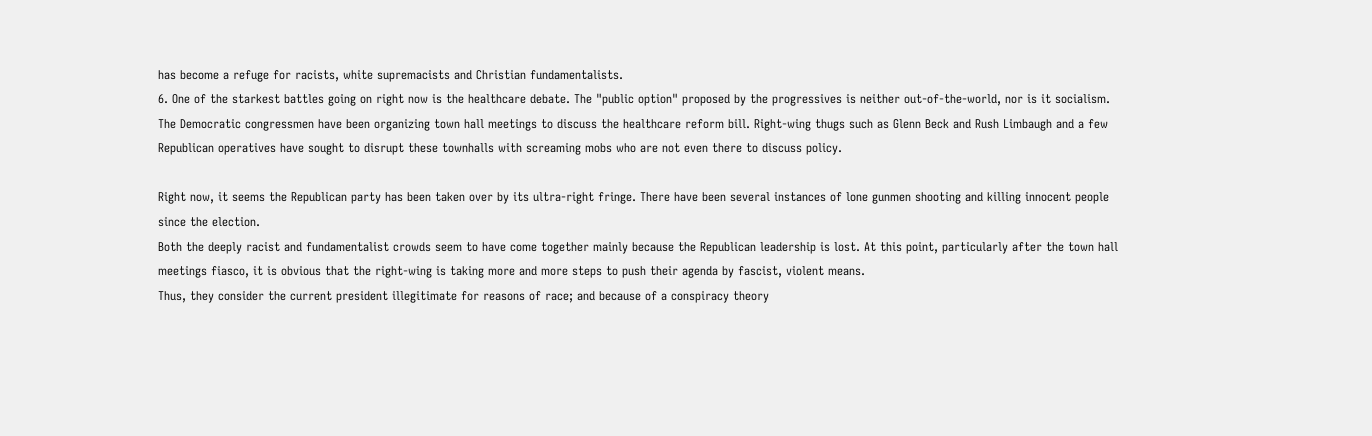has become a refuge for racists, white supremacists and Christian fundamentalists.
6. One of the starkest battles going on right now is the healthcare debate. The "public option" proposed by the progressives is neither out-of-the-world, nor is it socialism. The Democratic congressmen have been organizing town hall meetings to discuss the healthcare reform bill. Right-wing thugs such as Glenn Beck and Rush Limbaugh and a few Republican operatives have sought to disrupt these townhalls with screaming mobs who are not even there to discuss policy.

Right now, it seems the Republican party has been taken over by its ultra-right fringe. There have been several instances of lone gunmen shooting and killing innocent people since the election.
Both the deeply racist and fundamentalist crowds seem to have come together mainly because the Republican leadership is lost. At this point, particularly after the town hall meetings fiasco, it is obvious that the right-wing is taking more and more steps to push their agenda by fascist, violent means.
Thus, they consider the current president illegitimate for reasons of race; and because of a conspiracy theory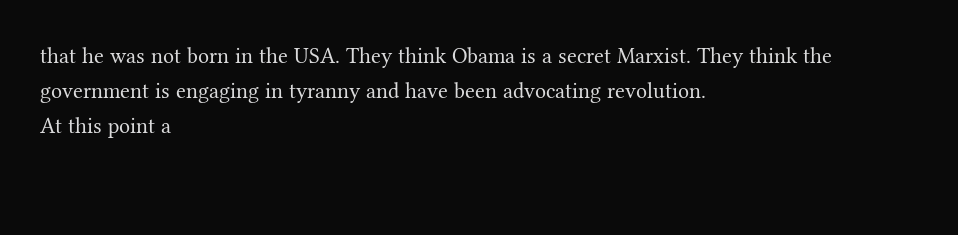that he was not born in the USA. They think Obama is a secret Marxist. They think the government is engaging in tyranny and have been advocating revolution.
At this point a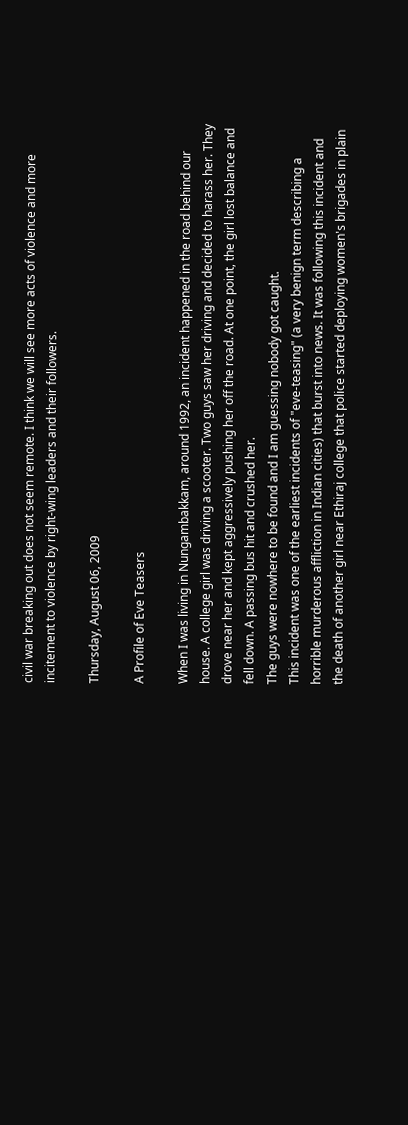civil war breaking out does not seem remote. I think we will see more acts of violence and more incitement to violence by right-wing leaders and their followers.

Thursday, August 06, 2009

A Profile of Eve Teasers

When I was living in Nungambakkam, around 1992, an incident happened in the road behind our house. A college girl was driving a scooter. Two guys saw her driving and decided to harass her. They drove near her and kept aggressively pushing her off the road. At one point, the girl lost balance and fell down. A passing bus hit and crushed her.
The guys were nowhere to be found and I am guessing nobody got caught.
This incident was one of the earliest incidents of "eve-teasing" (a very benign term describing a horrible murderous affliction in Indian cities) that burst into news. It was following this incident and the death of another girl near Ethiraj college that police started deploying women's brigades in plain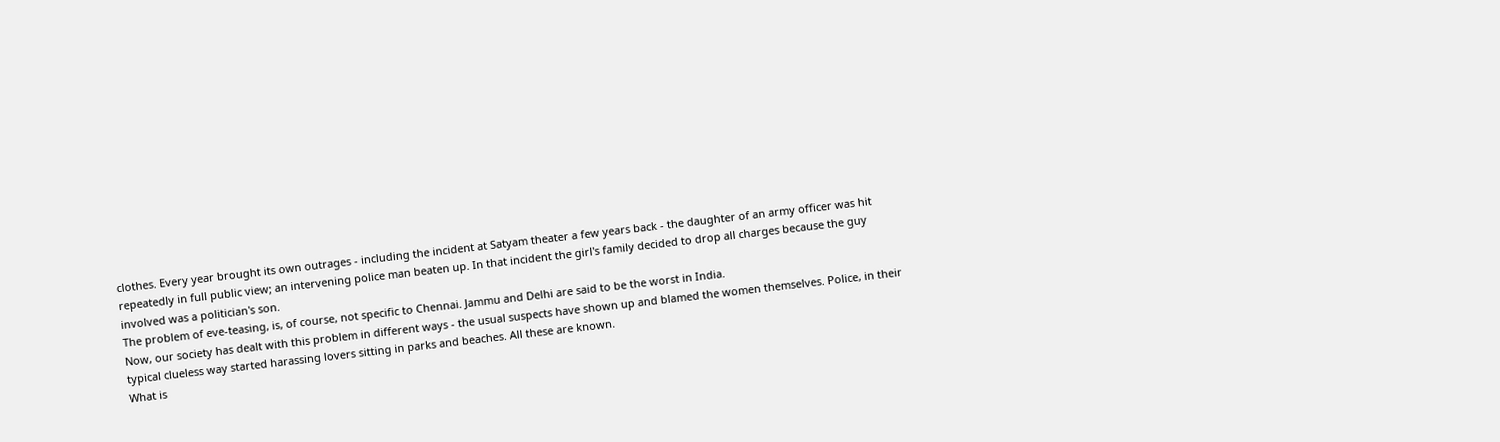clothes. Every year brought its own outrages - including the incident at Satyam theater a few years back - the daughter of an army officer was hit repeatedly in full public view; an intervening police man beaten up. In that incident the girl's family decided to drop all charges because the guy involved was a politician's son.
The problem of eve-teasing, is, of course, not specific to Chennai. Jammu and Delhi are said to be the worst in India.
Now, our society has dealt with this problem in different ways - the usual suspects have shown up and blamed the women themselves. Police, in their typical clueless way started harassing lovers sitting in parks and beaches. All these are known.
What is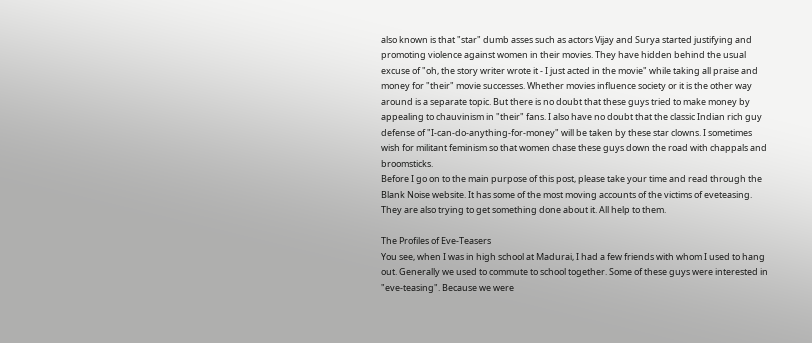also known is that "star" dumb asses such as actors Vijay and Surya started justifying and promoting violence against women in their movies. They have hidden behind the usual excuse of "oh, the story writer wrote it - I just acted in the movie" while taking all praise and money for "their" movie successes. Whether movies influence society or it is the other way around is a separate topic. But there is no doubt that these guys tried to make money by appealing to chauvinism in "their" fans. I also have no doubt that the classic Indian rich guy defense of "I-can-do-anything-for-money" will be taken by these star clowns. I sometimes wish for militant feminism so that women chase these guys down the road with chappals and broomsticks.
Before I go on to the main purpose of this post, please take your time and read through the Blank Noise website. It has some of the most moving accounts of the victims of eveteasing. They are also trying to get something done about it. All help to them.

The Profiles of Eve-Teasers
You see, when I was in high school at Madurai, I had a few friends with whom I used to hang out. Generally we used to commute to school together. Some of these guys were interested in "eve-teasing". Because we were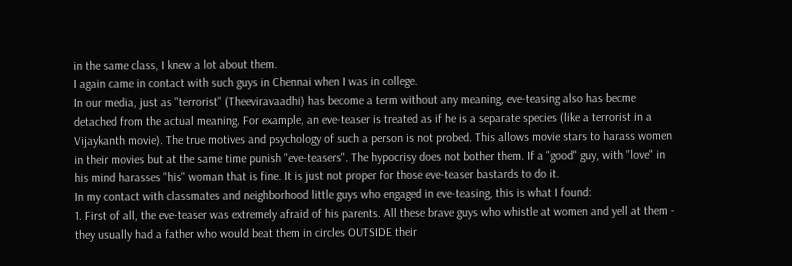in the same class, I knew a lot about them.
I again came in contact with such guys in Chennai when I was in college.
In our media, just as "terrorist" (Theeviravaadhi) has become a term without any meaning, eve-teasing also has becme detached from the actual meaning. For example, an eve-teaser is treated as if he is a separate species (like a terrorist in a Vijaykanth movie). The true motives and psychology of such a person is not probed. This allows movie stars to harass women in their movies but at the same time punish "eve-teasers". The hypocrisy does not bother them. If a "good" guy, with "love" in his mind harasses "his" woman that is fine. It is just not proper for those eve-teaser bastards to do it.
In my contact with classmates and neighborhood little guys who engaged in eve-teasing, this is what I found:
1. First of all, the eve-teaser was extremely afraid of his parents. All these brave guys who whistle at women and yell at them - they usually had a father who would beat them in circles OUTSIDE their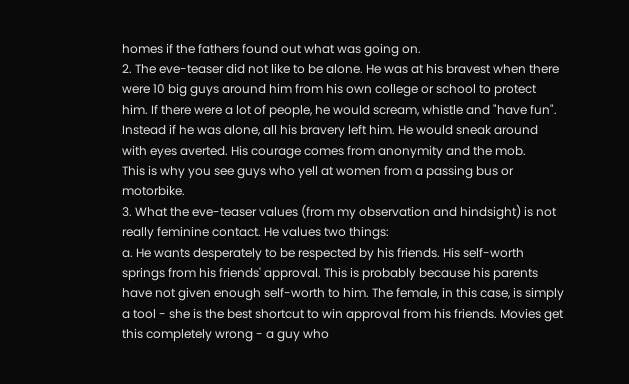homes if the fathers found out what was going on.
2. The eve-teaser did not like to be alone. He was at his bravest when there were 10 big guys around him from his own college or school to protect him. If there were a lot of people, he would scream, whistle and "have fun". Instead if he was alone, all his bravery left him. He would sneak around with eyes averted. His courage comes from anonymity and the mob.
This is why you see guys who yell at women from a passing bus or motorbike.
3. What the eve-teaser values (from my observation and hindsight) is not really feminine contact. He values two things:
a. He wants desperately to be respected by his friends. His self-worth springs from his friends' approval. This is probably because his parents have not given enough self-worth to him. The female, in this case, is simply a tool - she is the best shortcut to win approval from his friends. Movies get this completely wrong - a guy who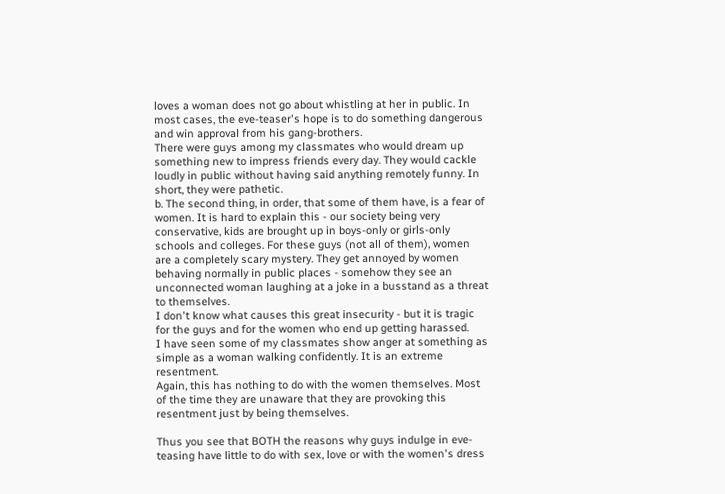loves a woman does not go about whistling at her in public. In most cases, the eve-teaser's hope is to do something dangerous and win approval from his gang-brothers.
There were guys among my classmates who would dream up something new to impress friends every day. They would cackle loudly in public without having said anything remotely funny. In short, they were pathetic.
b. The second thing, in order, that some of them have, is a fear of women. It is hard to explain this - our society being very conservative, kids are brought up in boys-only or girls-only schools and colleges. For these guys (not all of them), women are a completely scary mystery. They get annoyed by women behaving normally in public places - somehow they see an unconnected woman laughing at a joke in a busstand as a threat to themselves.
I don't know what causes this great insecurity - but it is tragic for the guys and for the women who end up getting harassed.
I have seen some of my classmates show anger at something as simple as a woman walking confidently. It is an extreme resentment.
Again, this has nothing to do with the women themselves. Most of the time they are unaware that they are provoking this resentment just by being themselves.

Thus you see that BOTH the reasons why guys indulge in eve-teasing have little to do with sex, love or with the women's dress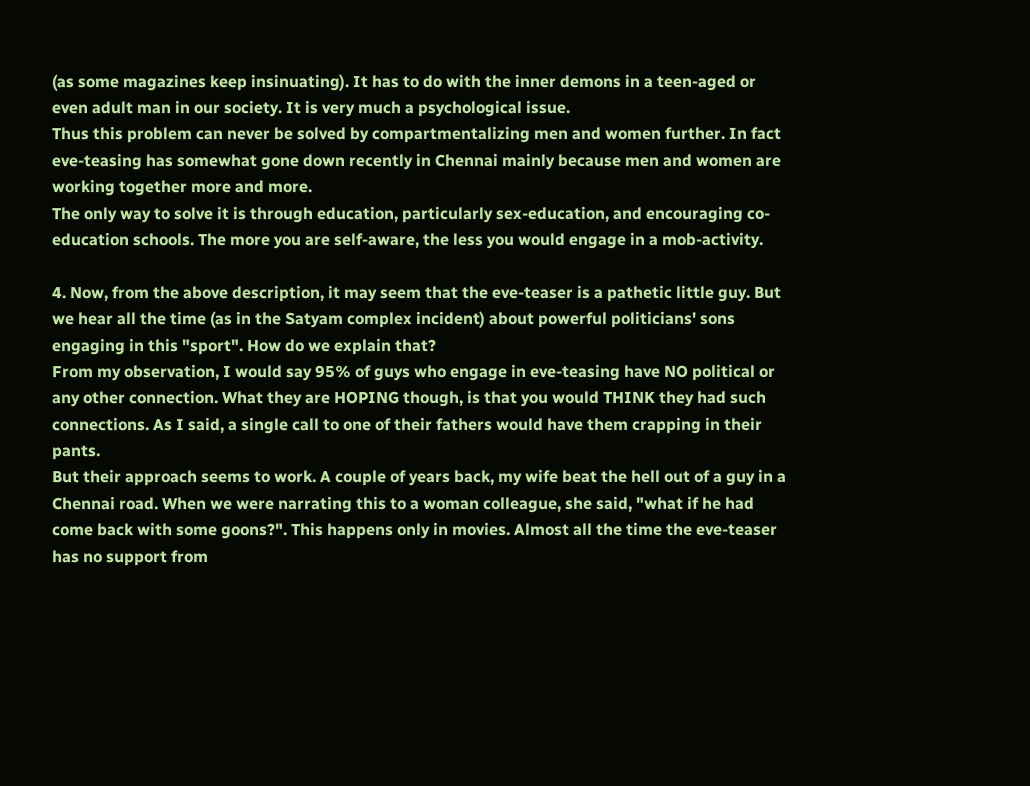(as some magazines keep insinuating). It has to do with the inner demons in a teen-aged or even adult man in our society. It is very much a psychological issue.
Thus this problem can never be solved by compartmentalizing men and women further. In fact eve-teasing has somewhat gone down recently in Chennai mainly because men and women are working together more and more.
The only way to solve it is through education, particularly sex-education, and encouraging co-education schools. The more you are self-aware, the less you would engage in a mob-activity.

4. Now, from the above description, it may seem that the eve-teaser is a pathetic little guy. But we hear all the time (as in the Satyam complex incident) about powerful politicians' sons engaging in this "sport". How do we explain that?
From my observation, I would say 95% of guys who engage in eve-teasing have NO political or any other connection. What they are HOPING though, is that you would THINK they had such connections. As I said, a single call to one of their fathers would have them crapping in their pants.
But their approach seems to work. A couple of years back, my wife beat the hell out of a guy in a Chennai road. When we were narrating this to a woman colleague, she said, "what if he had come back with some goons?". This happens only in movies. Almost all the time the eve-teaser has no support from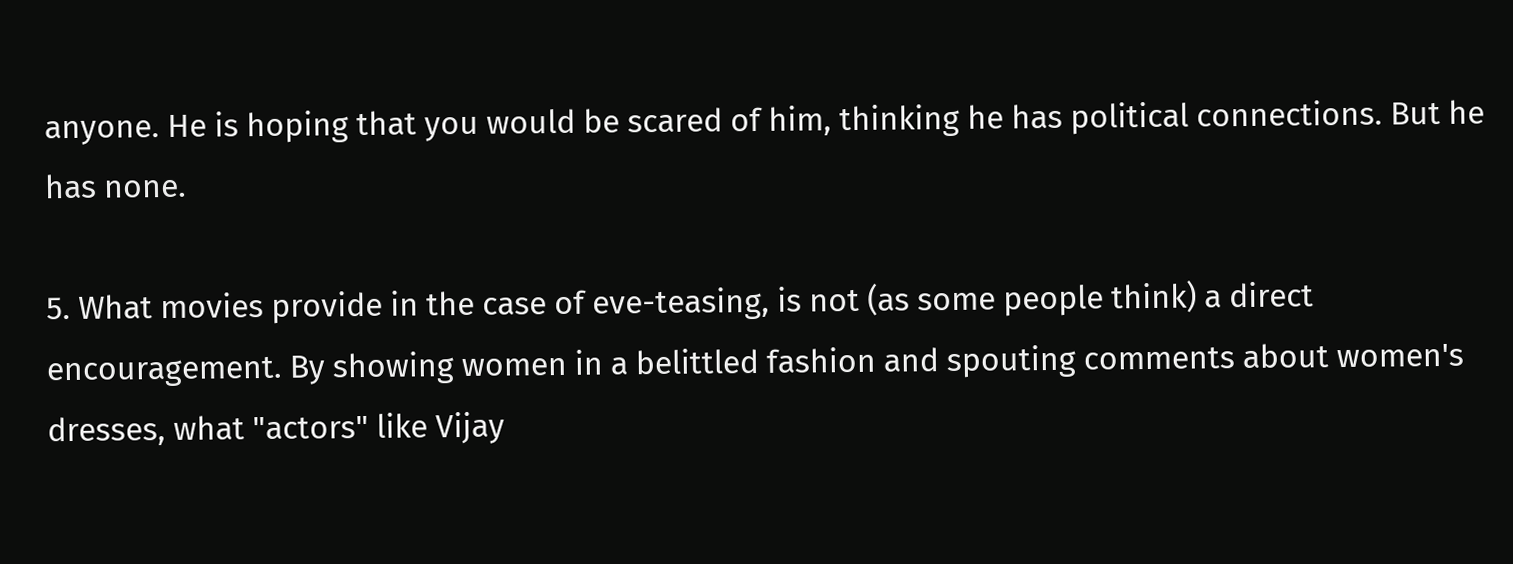anyone. He is hoping that you would be scared of him, thinking he has political connections. But he has none.

5. What movies provide in the case of eve-teasing, is not (as some people think) a direct encouragement. By showing women in a belittled fashion and spouting comments about women's dresses, what "actors" like Vijay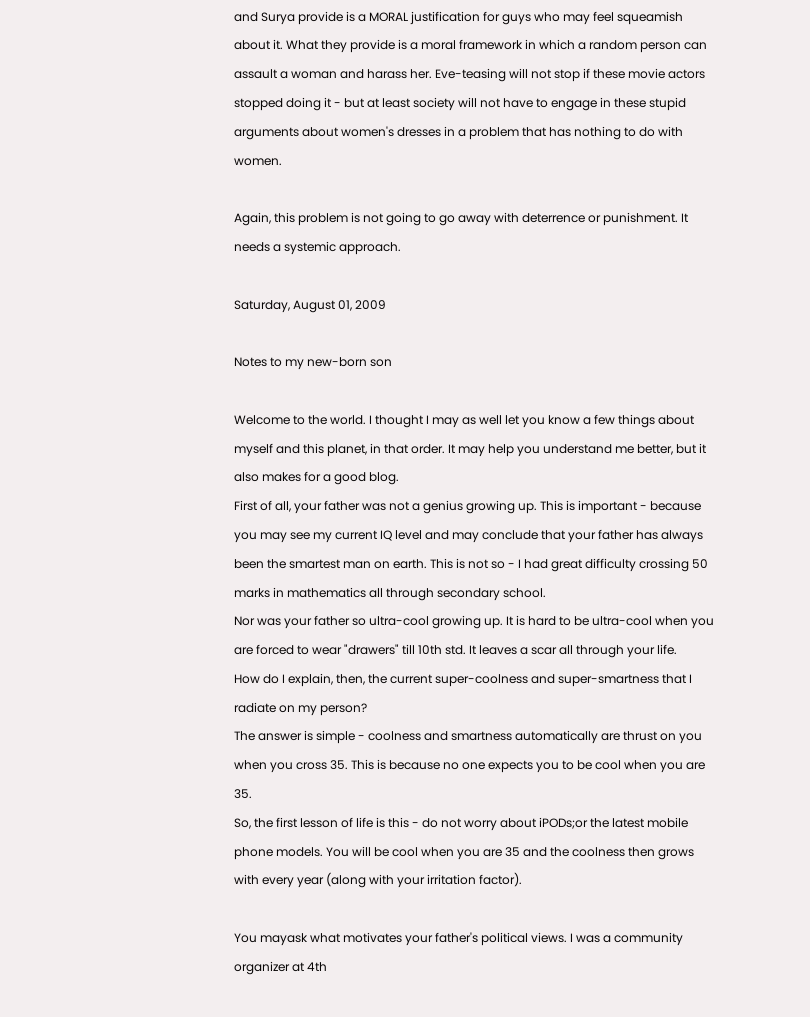and Surya provide is a MORAL justification for guys who may feel squeamish about it. What they provide is a moral framework in which a random person can assault a woman and harass her. Eve-teasing will not stop if these movie actors stopped doing it - but at least society will not have to engage in these stupid arguments about women's dresses in a problem that has nothing to do with women.

Again, this problem is not going to go away with deterrence or punishment. It needs a systemic approach.

Saturday, August 01, 2009

Notes to my new-born son

Welcome to the world. I thought I may as well let you know a few things about myself and this planet, in that order. It may help you understand me better, but it also makes for a good blog.
First of all, your father was not a genius growing up. This is important - because you may see my current IQ level and may conclude that your father has always been the smartest man on earth. This is not so - I had great difficulty crossing 50 marks in mathematics all through secondary school.
Nor was your father so ultra-cool growing up. It is hard to be ultra-cool when you are forced to wear "drawers" till 10th std. It leaves a scar all through your life.
How do I explain, then, the current super-coolness and super-smartness that I radiate on my person?
The answer is simple - coolness and smartness automatically are thrust on you when you cross 35. This is because no one expects you to be cool when you are 35.
So, the first lesson of life is this - do not worry about iPODs;or the latest mobile phone models. You will be cool when you are 35 and the coolness then grows with every year (along with your irritation factor).

You mayask what motivates your father's political views. I was a community organizer at 4th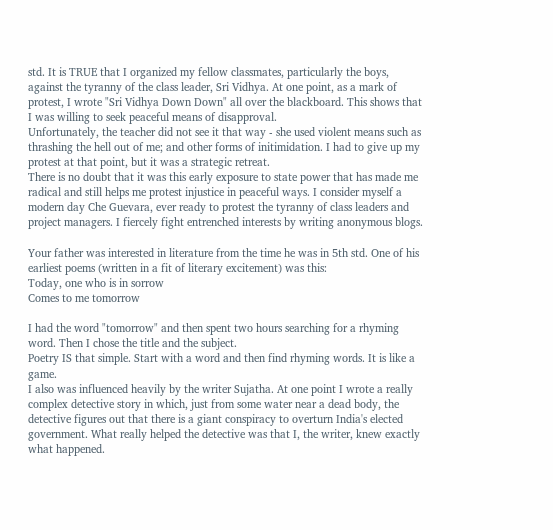std. It is TRUE that I organized my fellow classmates, particularly the boys, against the tyranny of the class leader, Sri Vidhya. At one point, as a mark of protest, I wrote "Sri Vidhya Down Down" all over the blackboard. This shows that I was willing to seek peaceful means of disapproval.
Unfortunately, the teacher did not see it that way - she used violent means such as thrashing the hell out of me; and other forms of initimidation. I had to give up my protest at that point, but it was a strategic retreat.
There is no doubt that it was this early exposure to state power that has made me radical and still helps me protest injustice in peaceful ways. I consider myself a modern day Che Guevara, ever ready to protest the tyranny of class leaders and project managers. I fiercely fight entrenched interests by writing anonymous blogs.

Your father was interested in literature from the time he was in 5th std. One of his earliest poems (written in a fit of literary excitement) was this:
Today, one who is in sorrow
Comes to me tomorrow

I had the word "tomorrow" and then spent two hours searching for a rhyming word. Then I chose the title and the subject.
Poetry IS that simple. Start with a word and then find rhyming words. It is like a game.
I also was influenced heavily by the writer Sujatha. At one point I wrote a really complex detective story in which, just from some water near a dead body, the detective figures out that there is a giant conspiracy to overturn India's elected government. What really helped the detective was that I, the writer, knew exactly what happened.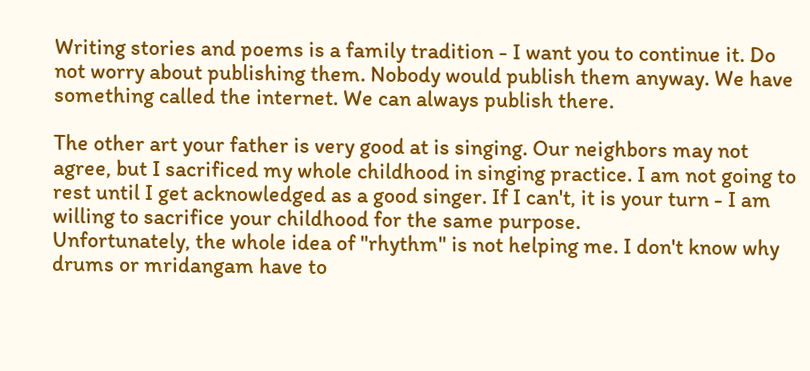Writing stories and poems is a family tradition - I want you to continue it. Do not worry about publishing them. Nobody would publish them anyway. We have something called the internet. We can always publish there.

The other art your father is very good at is singing. Our neighbors may not agree, but I sacrificed my whole childhood in singing practice. I am not going to rest until I get acknowledged as a good singer. If I can't, it is your turn - I am willing to sacrifice your childhood for the same purpose.
Unfortunately, the whole idea of "rhythm" is not helping me. I don't know why drums or mridangam have to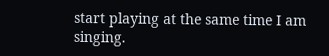start playing at the same time I am singing.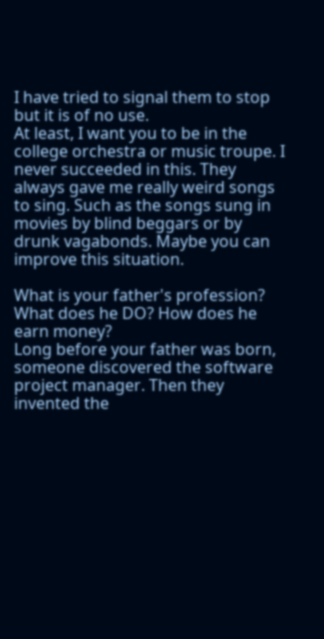I have tried to signal them to stop but it is of no use.
At least, I want you to be in the college orchestra or music troupe. I never succeeded in this. They always gave me really weird songs to sing. Such as the songs sung in movies by blind beggars or by drunk vagabonds. Maybe you can improve this situation.

What is your father's profession? What does he DO? How does he earn money?
Long before your father was born, someone discovered the software project manager. Then they invented the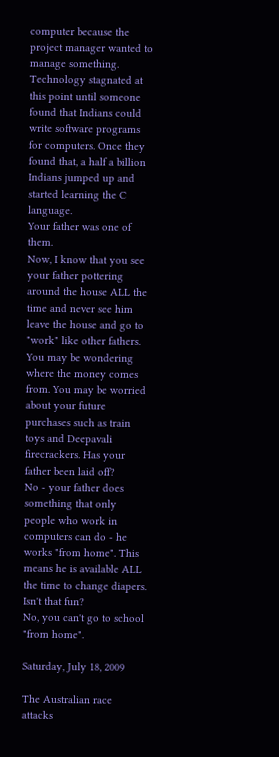computer because the project manager wanted to manage something.
Technology stagnated at this point until someone found that Indians could write software programs for computers. Once they found that, a half a billion Indians jumped up and started learning the C language.
Your father was one of them.
Now, I know that you see your father pottering around the house ALL the time and never see him leave the house and go to "work" like other fathers. You may be wondering where the money comes from. You may be worried about your future purchases such as train toys and Deepavali firecrackers. Has your father been laid off?
No - your father does something that only people who work in computers can do - he works "from home". This means he is available ALL the time to change diapers. Isn't that fun?
No, you can't go to school "from home".

Saturday, July 18, 2009

The Australian race attacks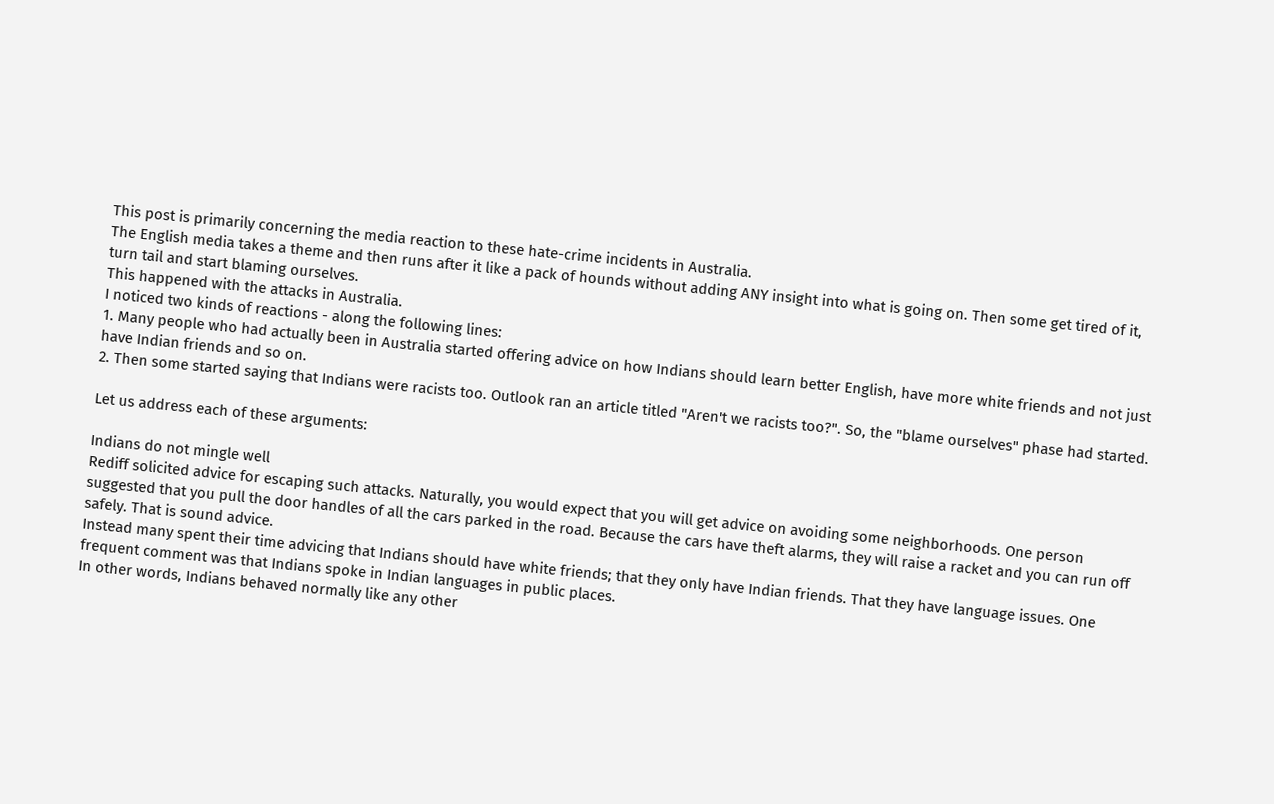This post is primarily concerning the media reaction to these hate-crime incidents in Australia.
The English media takes a theme and then runs after it like a pack of hounds without adding ANY insight into what is going on. Then some get tired of it, turn tail and start blaming ourselves.
This happened with the attacks in Australia.
I noticed two kinds of reactions - along the following lines:
1. Many people who had actually been in Australia started offering advice on how Indians should learn better English, have more white friends and not just have Indian friends and so on.
2. Then some started saying that Indians were racists too. Outlook ran an article titled "Aren't we racists too?". So, the "blame ourselves" phase had started.

Let us address each of these arguments:

Indians do not mingle well
Rediff solicited advice for escaping such attacks. Naturally, you would expect that you will get advice on avoiding some neighborhoods. One person suggested that you pull the door handles of all the cars parked in the road. Because the cars have theft alarms, they will raise a racket and you can run off safely. That is sound advice.
Instead many spent their time advicing that Indians should have white friends; that they only have Indian friends. That they have language issues. One frequent comment was that Indians spoke in Indian languages in public places.
In other words, Indians behaved normally like any other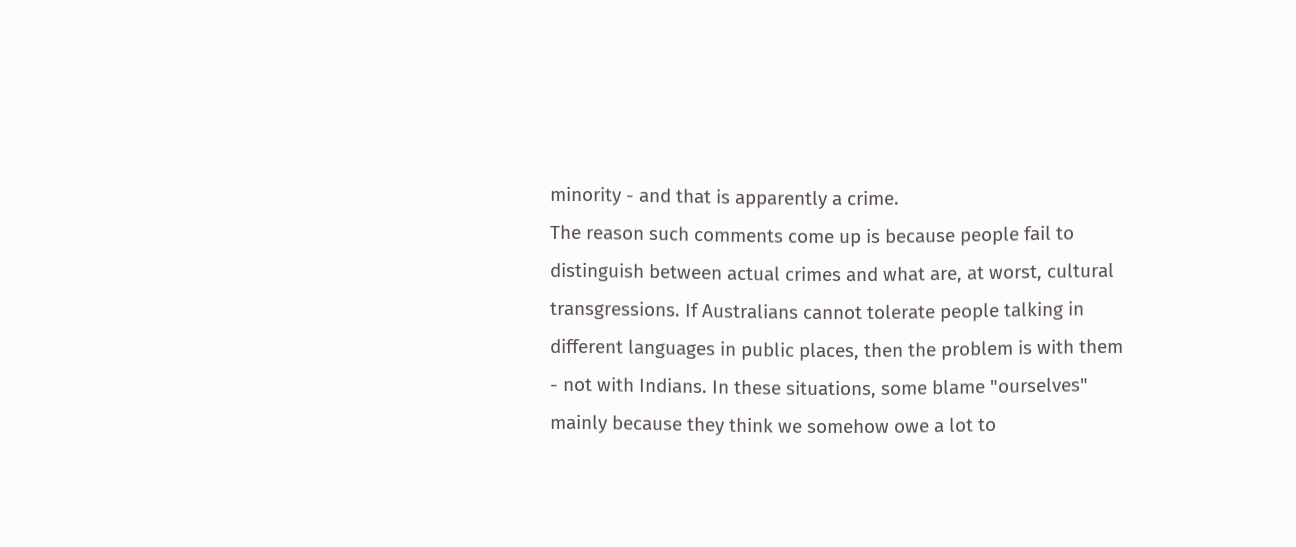minority - and that is apparently a crime.
The reason such comments come up is because people fail to distinguish between actual crimes and what are, at worst, cultural transgressions. If Australians cannot tolerate people talking in different languages in public places, then the problem is with them - not with Indians. In these situations, some blame "ourselves" mainly because they think we somehow owe a lot to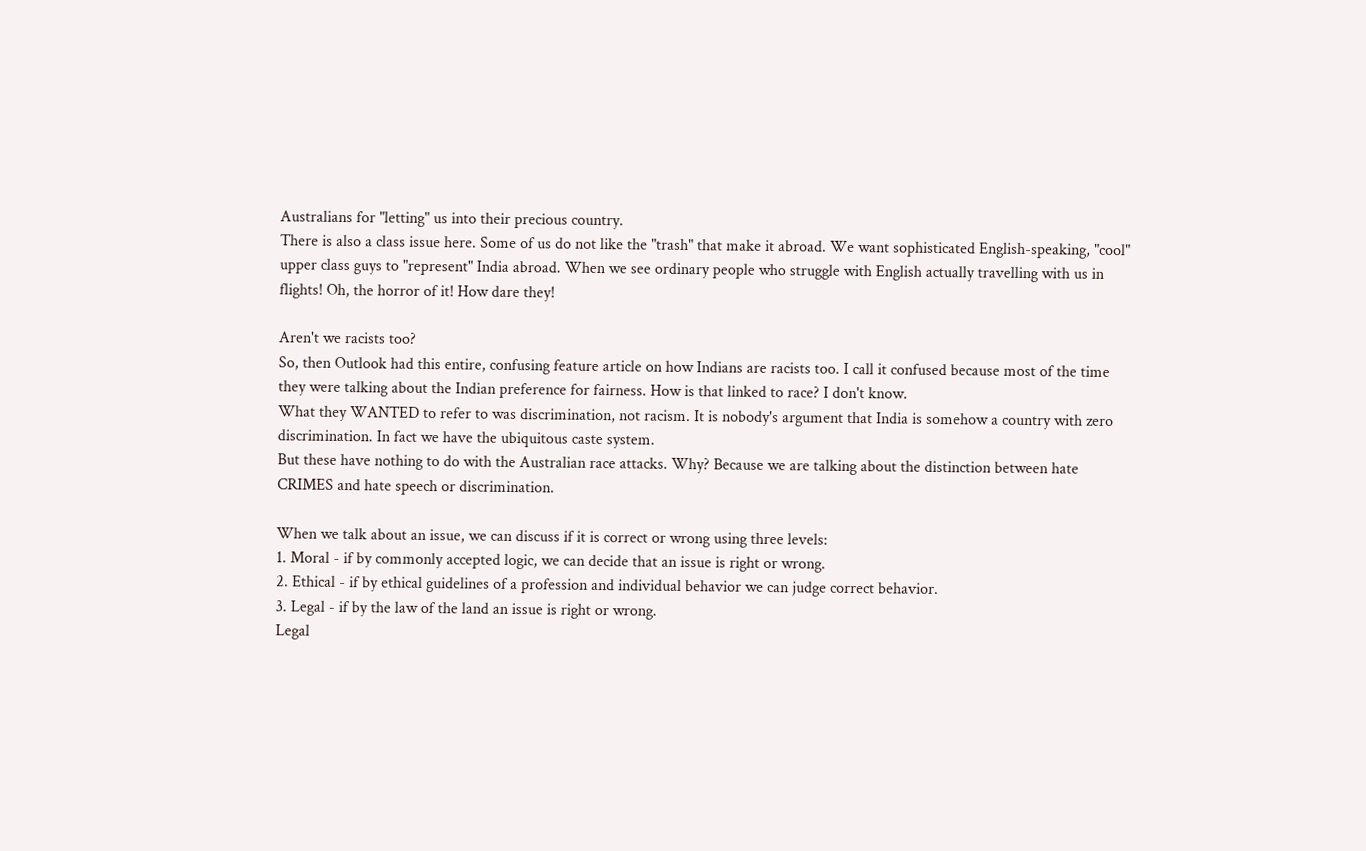Australians for "letting" us into their precious country.
There is also a class issue here. Some of us do not like the "trash" that make it abroad. We want sophisticated English-speaking, "cool" upper class guys to "represent" India abroad. When we see ordinary people who struggle with English actually travelling with us in flights! Oh, the horror of it! How dare they!

Aren't we racists too?
So, then Outlook had this entire, confusing feature article on how Indians are racists too. I call it confused because most of the time they were talking about the Indian preference for fairness. How is that linked to race? I don't know.
What they WANTED to refer to was discrimination, not racism. It is nobody's argument that India is somehow a country with zero discrimination. In fact we have the ubiquitous caste system.
But these have nothing to do with the Australian race attacks. Why? Because we are talking about the distinction between hate CRIMES and hate speech or discrimination.

When we talk about an issue, we can discuss if it is correct or wrong using three levels:
1. Moral - if by commonly accepted logic, we can decide that an issue is right or wrong.
2. Ethical - if by ethical guidelines of a profession and individual behavior we can judge correct behavior.
3. Legal - if by the law of the land an issue is right or wrong.
Legal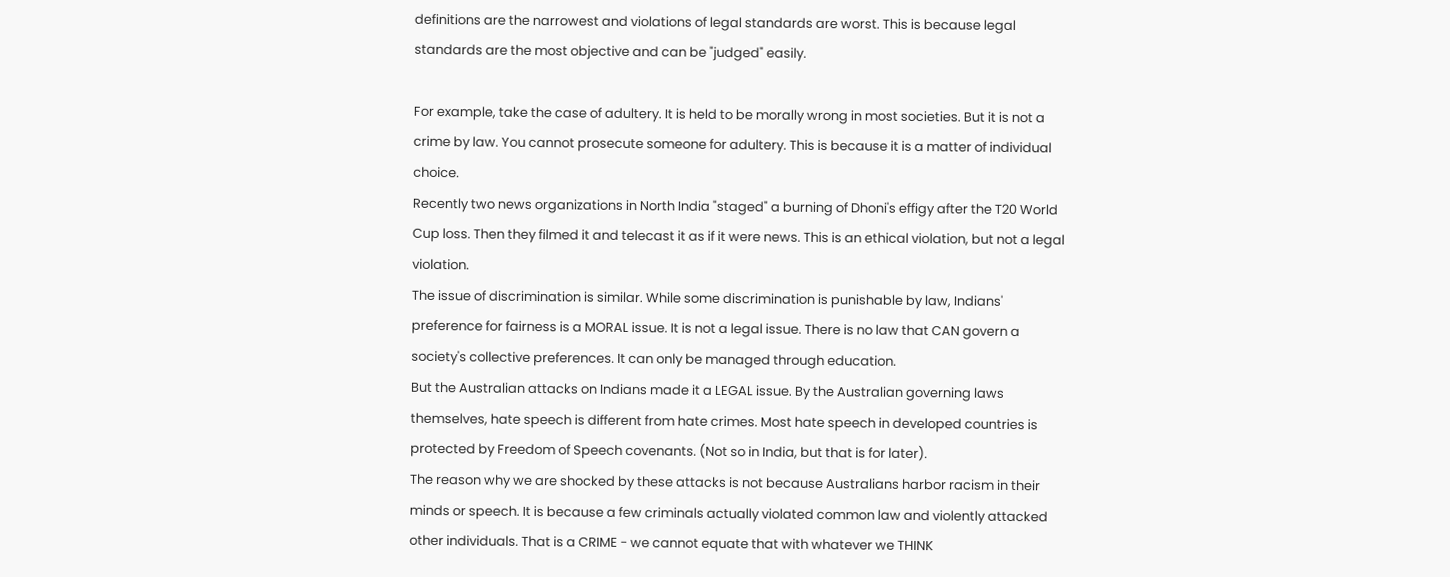definitions are the narrowest and violations of legal standards are worst. This is because legal standards are the most objective and can be "judged" easily.

For example, take the case of adultery. It is held to be morally wrong in most societies. But it is not a crime by law. You cannot prosecute someone for adultery. This is because it is a matter of individual choice.
Recently two news organizations in North India "staged" a burning of Dhoni's effigy after the T20 World Cup loss. Then they filmed it and telecast it as if it were news. This is an ethical violation, but not a legal violation.
The issue of discrimination is similar. While some discrimination is punishable by law, Indians' preference for fairness is a MORAL issue. It is not a legal issue. There is no law that CAN govern a society's collective preferences. It can only be managed through education.
But the Australian attacks on Indians made it a LEGAL issue. By the Australian governing laws themselves, hate speech is different from hate crimes. Most hate speech in developed countries is protected by Freedom of Speech covenants. (Not so in India, but that is for later).
The reason why we are shocked by these attacks is not because Australians harbor racism in their minds or speech. It is because a few criminals actually violated common law and violently attacked other individuals. That is a CRIME - we cannot equate that with whatever we THINK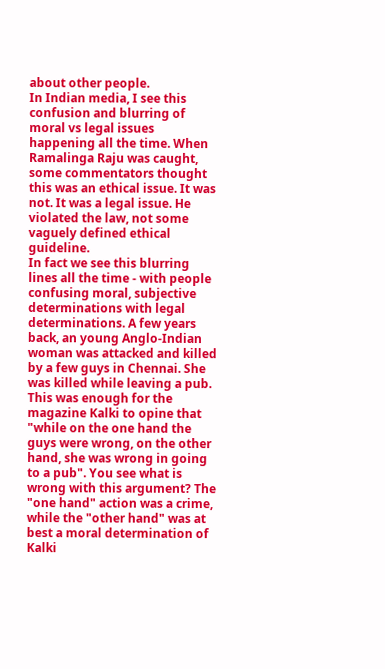about other people.
In Indian media, I see this confusion and blurring of moral vs legal issues happening all the time. When Ramalinga Raju was caught, some commentators thought this was an ethical issue. It was not. It was a legal issue. He violated the law, not some vaguely defined ethical guideline.
In fact we see this blurring lines all the time - with people confusing moral, subjective determinations with legal determinations. A few years back, an young Anglo-Indian woman was attacked and killed by a few guys in Chennai. She was killed while leaving a pub. This was enough for the magazine Kalki to opine that "while on the one hand the guys were wrong, on the other hand, she was wrong in going to a pub". You see what is wrong with this argument? The "one hand" action was a crime, while the "other hand" was at best a moral determination of Kalki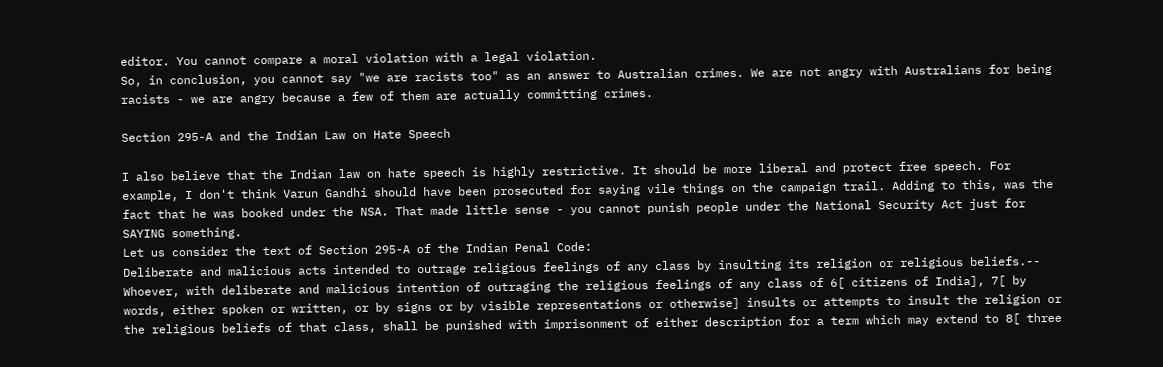editor. You cannot compare a moral violation with a legal violation.
So, in conclusion, you cannot say "we are racists too" as an answer to Australian crimes. We are not angry with Australians for being racists - we are angry because a few of them are actually committing crimes.

Section 295-A and the Indian Law on Hate Speech

I also believe that the Indian law on hate speech is highly restrictive. It should be more liberal and protect free speech. For example, I don't think Varun Gandhi should have been prosecuted for saying vile things on the campaign trail. Adding to this, was the fact that he was booked under the NSA. That made little sense - you cannot punish people under the National Security Act just for SAYING something.
Let us consider the text of Section 295-A of the Indian Penal Code:
Deliberate and malicious acts intended to outrage religious feelings of any class by insulting its religion or religious beliefs.-- Whoever, with deliberate and malicious intention of outraging the religious feelings of any class of 6[ citizens of India], 7[ by words, either spoken or written, or by signs or by visible representations or otherwise] insults or attempts to insult the religion or the religious beliefs of that class, shall be punished with imprisonment of either description for a term which may extend to 8[ three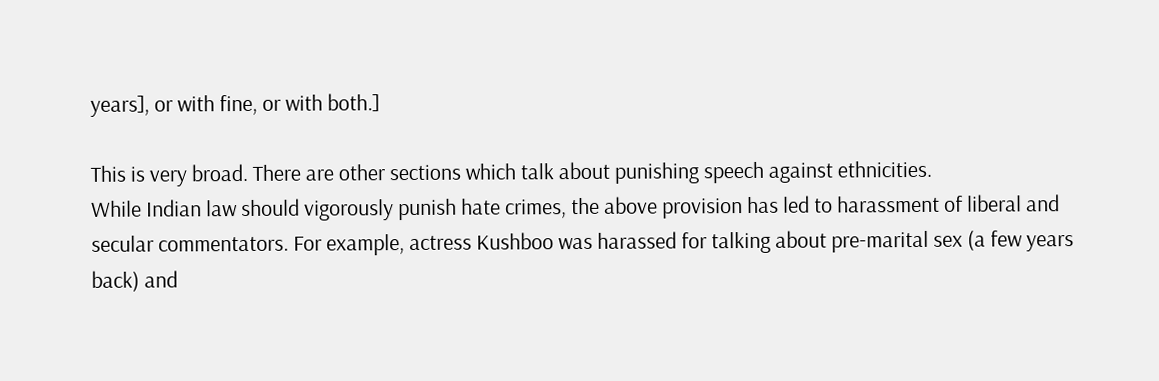years], or with fine, or with both.]

This is very broad. There are other sections which talk about punishing speech against ethnicities.
While Indian law should vigorously punish hate crimes, the above provision has led to harassment of liberal and secular commentators. For example, actress Kushboo was harassed for talking about pre-marital sex (a few years back) and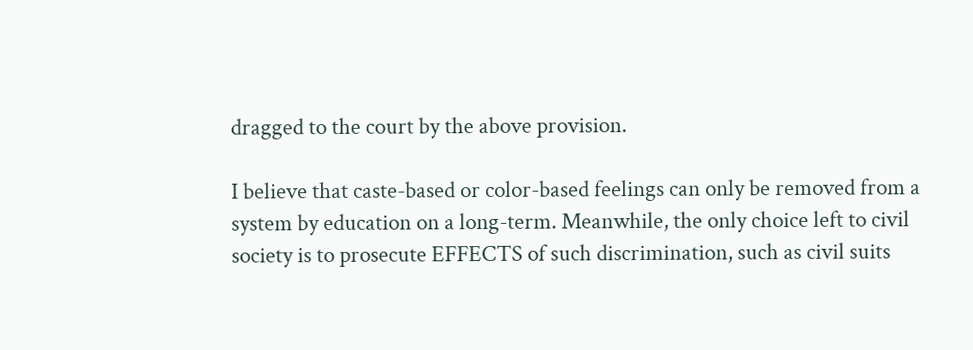dragged to the court by the above provision.

I believe that caste-based or color-based feelings can only be removed from a system by education on a long-term. Meanwhile, the only choice left to civil society is to prosecute EFFECTS of such discrimination, such as civil suits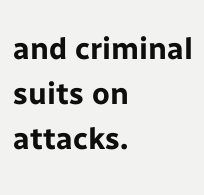and criminal suits on attacks.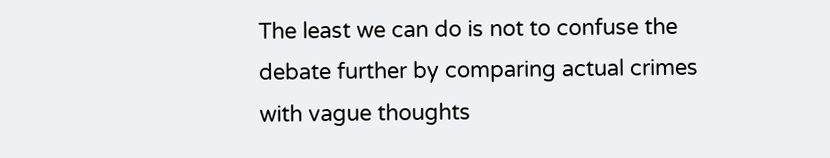The least we can do is not to confuse the debate further by comparing actual crimes with vague thoughts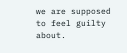we are supposed to feel guilty about.